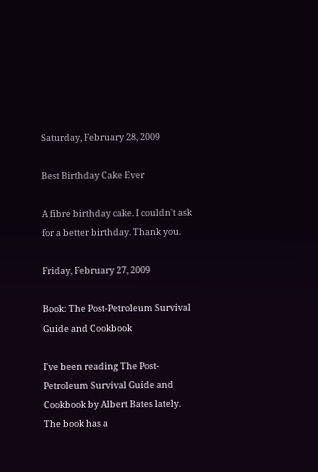Saturday, February 28, 2009

Best Birthday Cake Ever

A fibre birthday cake. I couldn't ask for a better birthday. Thank you.

Friday, February 27, 2009

Book: The Post-Petroleum Survival Guide and Cookbook

I've been reading The Post-Petroleum Survival Guide and Cookbook by Albert Bates lately. The book has a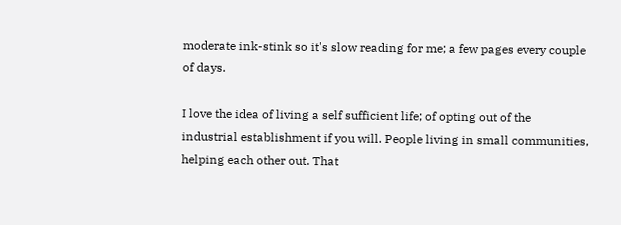moderate ink-stink so it's slow reading for me; a few pages every couple of days.

I love the idea of living a self sufficient life; of opting out of the industrial establishment if you will. People living in small communities, helping each other out. That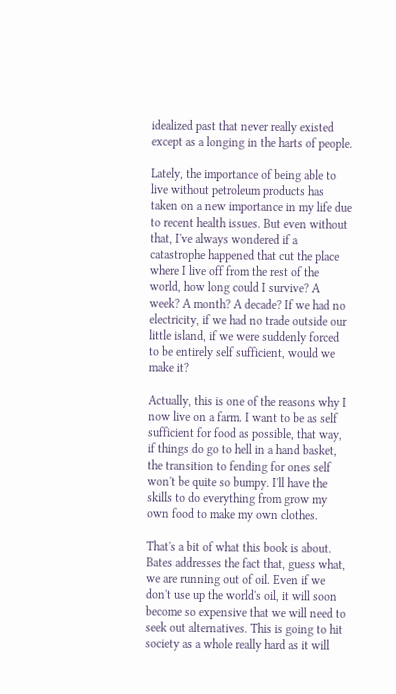idealized past that never really existed except as a longing in the harts of people.

Lately, the importance of being able to live without petroleum products has taken on a new importance in my life due to recent health issues. But even without that, I've always wondered if a catastrophe happened that cut the place where I live off from the rest of the world, how long could I survive? A week? A month? A decade? If we had no electricity, if we had no trade outside our little island, if we were suddenly forced to be entirely self sufficient, would we make it?

Actually, this is one of the reasons why I now live on a farm. I want to be as self sufficient for food as possible, that way, if things do go to hell in a hand basket, the transition to fending for ones self won't be quite so bumpy. I'll have the skills to do everything from grow my own food to make my own clothes.

That's a bit of what this book is about. Bates addresses the fact that, guess what, we are running out of oil. Even if we don't use up the world's oil, it will soon become so expensive that we will need to seek out alternatives. This is going to hit society as a whole really hard as it will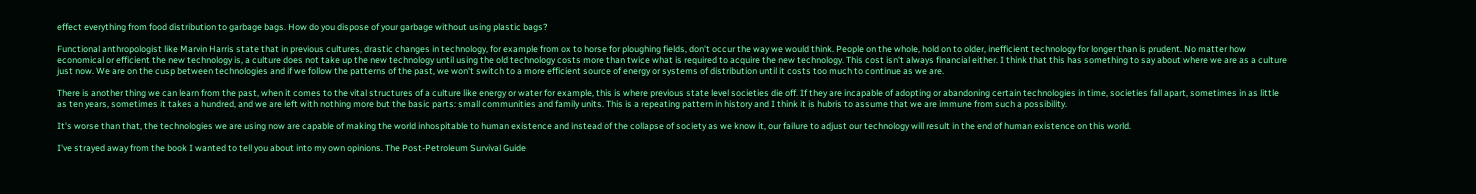effect everything from food distribution to garbage bags. How do you dispose of your garbage without using plastic bags?

Functional anthropologist like Marvin Harris state that in previous cultures, drastic changes in technology, for example from ox to horse for ploughing fields, don't occur the way we would think. People on the whole, hold on to older, inefficient technology for longer than is prudent. No matter how economical or efficient the new technology is, a culture does not take up the new technology until using the old technology costs more than twice what is required to acquire the new technology. This cost isn't always financial either. I think that this has something to say about where we are as a culture just now. We are on the cusp between technologies and if we follow the patterns of the past, we won't switch to a more efficient source of energy or systems of distribution until it costs too much to continue as we are.

There is another thing we can learn from the past, when it comes to the vital structures of a culture like energy or water for example, this is where previous state level societies die off. If they are incapable of adopting or abandoning certain technologies in time, societies fall apart, sometimes in as little as ten years, sometimes it takes a hundred, and we are left with nothing more but the basic parts: small communities and family units. This is a repeating pattern in history and I think it is hubris to assume that we are immune from such a possibility.

It's worse than that, the technologies we are using now are capable of making the world inhospitable to human existence and instead of the collapse of society as we know it, our failure to adjust our technology will result in the end of human existence on this world.

I've strayed away from the book I wanted to tell you about into my own opinions. The Post-Petroleum Survival Guide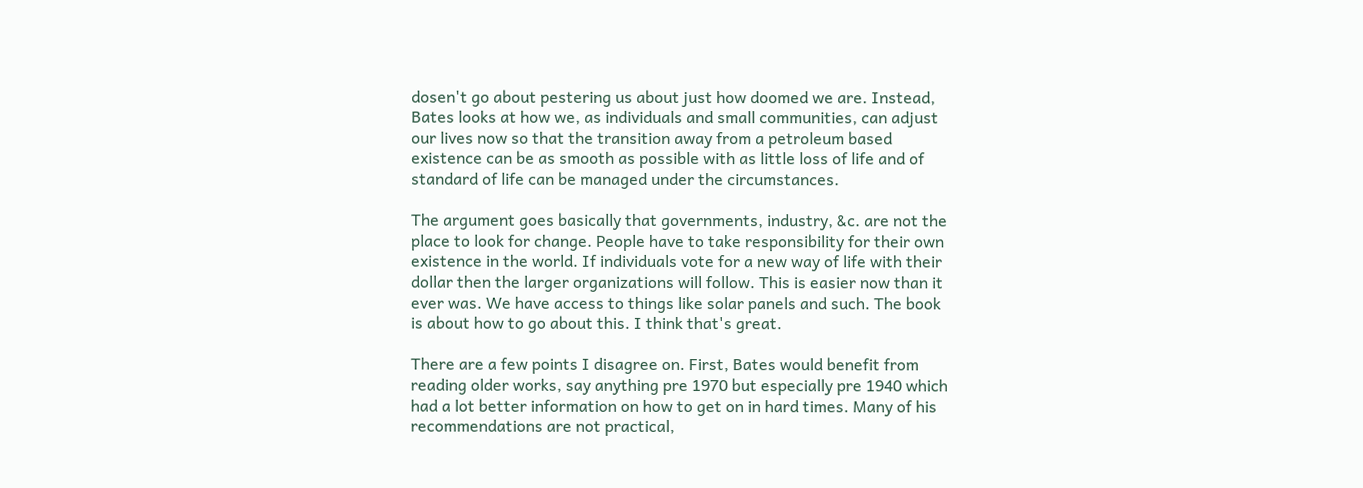dosen't go about pestering us about just how doomed we are. Instead, Bates looks at how we, as individuals and small communities, can adjust our lives now so that the transition away from a petroleum based existence can be as smooth as possible with as little loss of life and of standard of life can be managed under the circumstances.

The argument goes basically that governments, industry, &c. are not the place to look for change. People have to take responsibility for their own existence in the world. If individuals vote for a new way of life with their dollar then the larger organizations will follow. This is easier now than it ever was. We have access to things like solar panels and such. The book is about how to go about this. I think that's great.

There are a few points I disagree on. First, Bates would benefit from reading older works, say anything pre 1970 but especially pre 1940 which had a lot better information on how to get on in hard times. Many of his recommendations are not practical,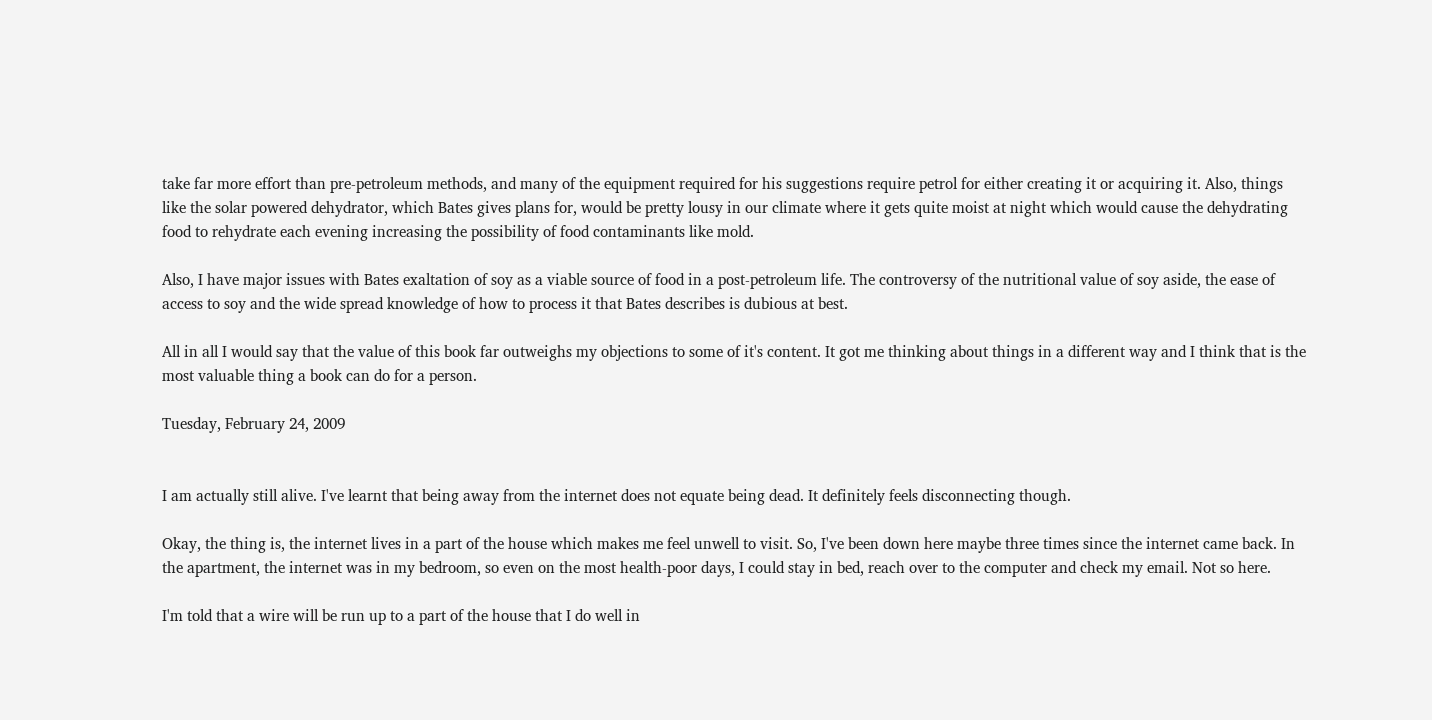take far more effort than pre-petroleum methods, and many of the equipment required for his suggestions require petrol for either creating it or acquiring it. Also, things like the solar powered dehydrator, which Bates gives plans for, would be pretty lousy in our climate where it gets quite moist at night which would cause the dehydrating food to rehydrate each evening increasing the possibility of food contaminants like mold.

Also, I have major issues with Bates exaltation of soy as a viable source of food in a post-petroleum life. The controversy of the nutritional value of soy aside, the ease of access to soy and the wide spread knowledge of how to process it that Bates describes is dubious at best.

All in all I would say that the value of this book far outweighs my objections to some of it's content. It got me thinking about things in a different way and I think that is the most valuable thing a book can do for a person.

Tuesday, February 24, 2009


I am actually still alive. I've learnt that being away from the internet does not equate being dead. It definitely feels disconnecting though.

Okay, the thing is, the internet lives in a part of the house which makes me feel unwell to visit. So, I've been down here maybe three times since the internet came back. In the apartment, the internet was in my bedroom, so even on the most health-poor days, I could stay in bed, reach over to the computer and check my email. Not so here.

I'm told that a wire will be run up to a part of the house that I do well in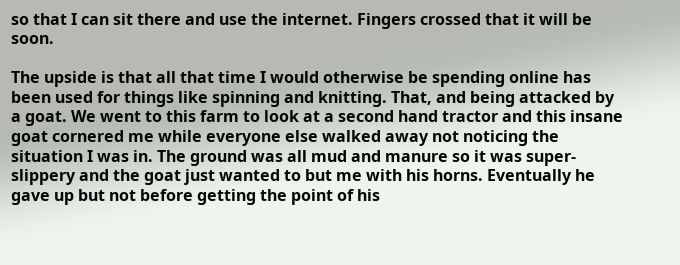so that I can sit there and use the internet. Fingers crossed that it will be soon.

The upside is that all that time I would otherwise be spending online has been used for things like spinning and knitting. That, and being attacked by a goat. We went to this farm to look at a second hand tractor and this insane goat cornered me while everyone else walked away not noticing the situation I was in. The ground was all mud and manure so it was super-slippery and the goat just wanted to but me with his horns. Eventually he gave up but not before getting the point of his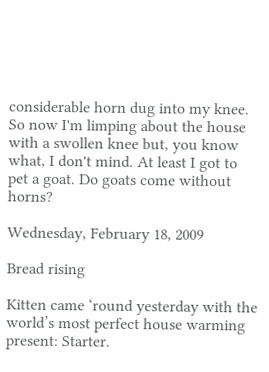considerable horn dug into my knee. So now I'm limping about the house with a swollen knee but, you know what, I don't mind. At least I got to pet a goat. Do goats come without horns?

Wednesday, February 18, 2009

Bread rising

Kitten came ‘round yesterday with the world’s most perfect house warming present: Starter.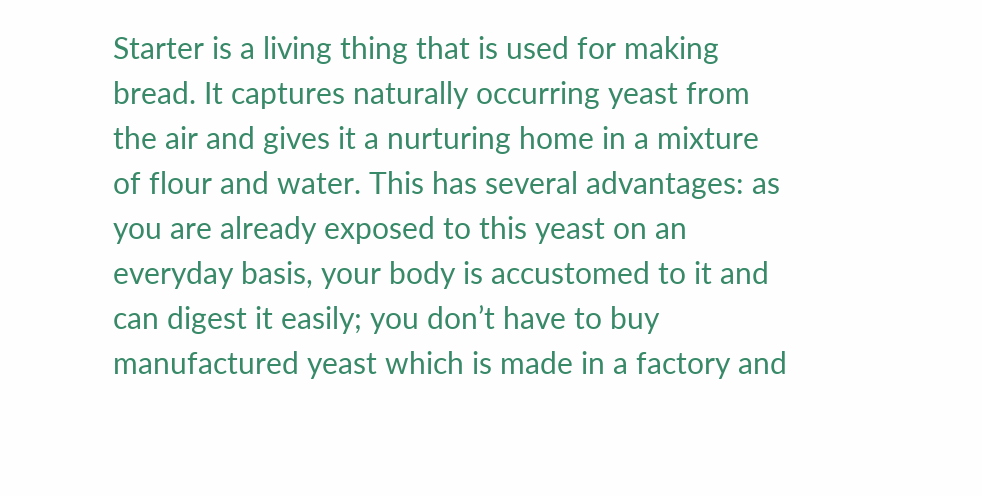Starter is a living thing that is used for making bread. It captures naturally occurring yeast from the air and gives it a nurturing home in a mixture of flour and water. This has several advantages: as you are already exposed to this yeast on an everyday basis, your body is accustomed to it and can digest it easily; you don’t have to buy manufactured yeast which is made in a factory and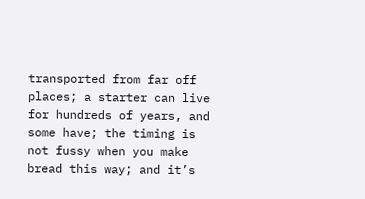transported from far off places; a starter can live for hundreds of years, and some have; the timing is not fussy when you make bread this way; and it’s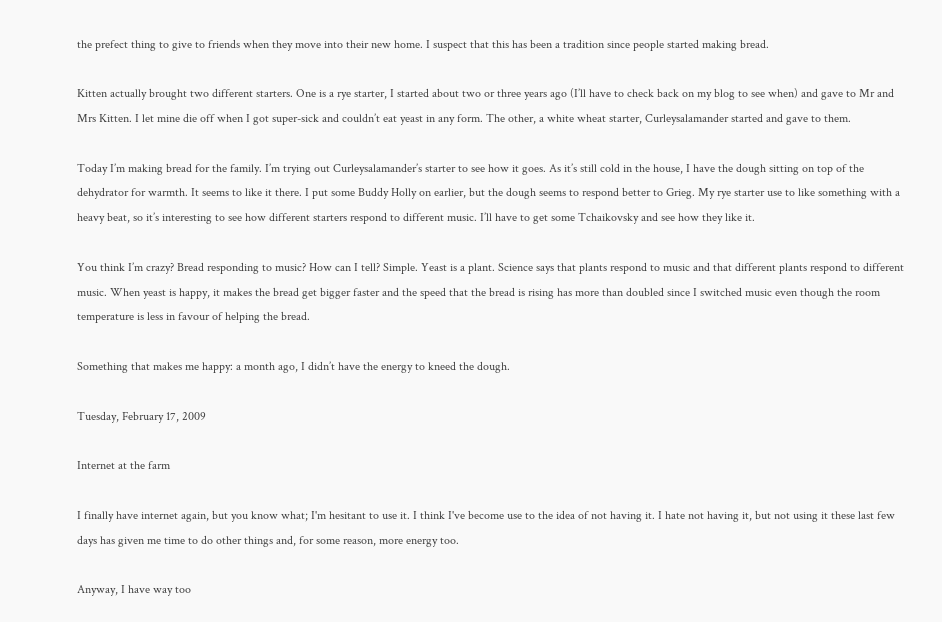the prefect thing to give to friends when they move into their new home. I suspect that this has been a tradition since people started making bread.

Kitten actually brought two different starters. One is a rye starter, I started about two or three years ago (I’ll have to check back on my blog to see when) and gave to Mr and Mrs Kitten. I let mine die off when I got super-sick and couldn’t eat yeast in any form. The other, a white wheat starter, Curleysalamander started and gave to them.

Today I’m making bread for the family. I’m trying out Curleysalamander’s starter to see how it goes. As it’s still cold in the house, I have the dough sitting on top of the dehydrator for warmth. It seems to like it there. I put some Buddy Holly on earlier, but the dough seems to respond better to Grieg. My rye starter use to like something with a heavy beat, so it’s interesting to see how different starters respond to different music. I’ll have to get some Tchaikovsky and see how they like it.

You think I’m crazy? Bread responding to music? How can I tell? Simple. Yeast is a plant. Science says that plants respond to music and that different plants respond to different music. When yeast is happy, it makes the bread get bigger faster and the speed that the bread is rising has more than doubled since I switched music even though the room temperature is less in favour of helping the bread.

Something that makes me happy: a month ago, I didn’t have the energy to kneed the dough.

Tuesday, February 17, 2009

Internet at the farm

I finally have internet again, but you know what; I'm hesitant to use it. I think I've become use to the idea of not having it. I hate not having it, but not using it these last few days has given me time to do other things and, for some reason, more energy too.

Anyway, I have way too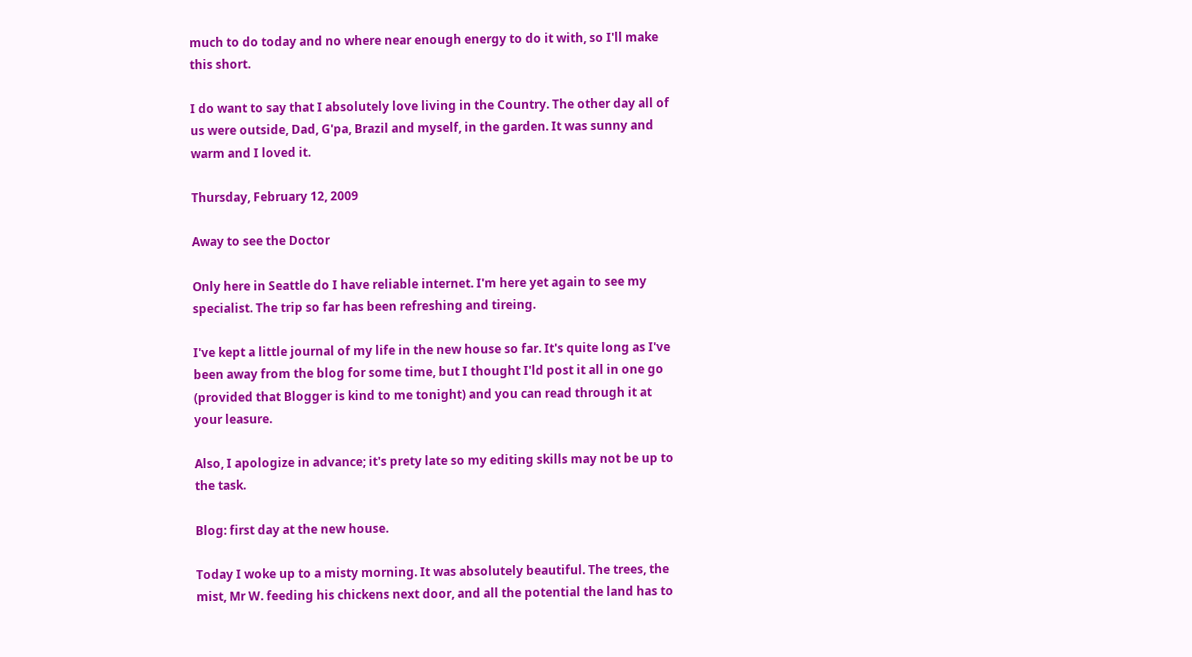much to do today and no where near enough energy to do it with, so I'll make this short.

I do want to say that I absolutely love living in the Country. The other day all of us were outside, Dad, G'pa, Brazil and myself, in the garden. It was sunny and warm and I loved it.

Thursday, February 12, 2009

Away to see the Doctor

Only here in Seattle do I have reliable internet. I'm here yet again to see my specialist. The trip so far has been refreshing and tireing.

I've kept a little journal of my life in the new house so far. It's quite long as I've been away from the blog for some time, but I thought I'ld post it all in one go (provided that Blogger is kind to me tonight) and you can read through it at your leasure.

Also, I apologize in advance; it's prety late so my editing skills may not be up to the task.

Blog: first day at the new house.

Today I woke up to a misty morning. It was absolutely beautiful. The trees, the mist, Mr W. feeding his chickens next door, and all the potential the land has to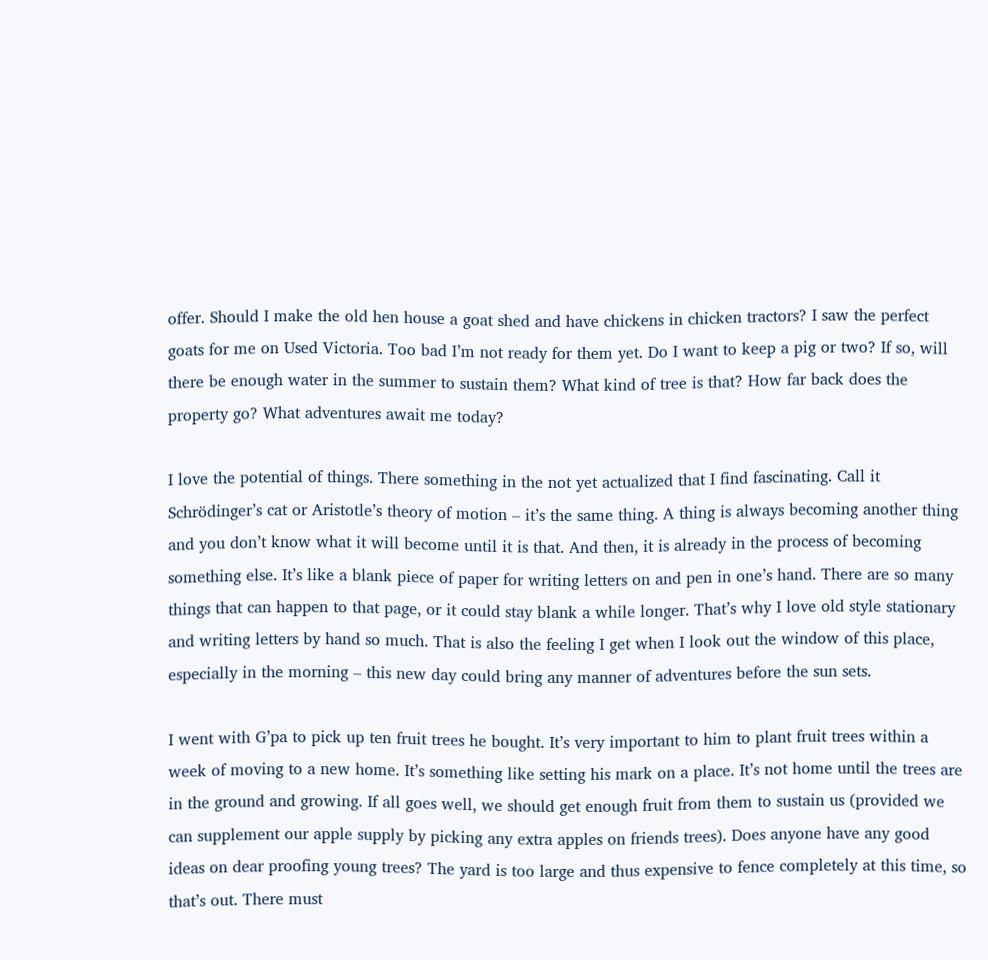offer. Should I make the old hen house a goat shed and have chickens in chicken tractors? I saw the perfect goats for me on Used Victoria. Too bad I’m not ready for them yet. Do I want to keep a pig or two? If so, will there be enough water in the summer to sustain them? What kind of tree is that? How far back does the property go? What adventures await me today?

I love the potential of things. There something in the not yet actualized that I find fascinating. Call it Schrödinger’s cat or Aristotle’s theory of motion – it’s the same thing. A thing is always becoming another thing and you don’t know what it will become until it is that. And then, it is already in the process of becoming something else. It’s like a blank piece of paper for writing letters on and pen in one’s hand. There are so many things that can happen to that page, or it could stay blank a while longer. That’s why I love old style stationary and writing letters by hand so much. That is also the feeling I get when I look out the window of this place, especially in the morning – this new day could bring any manner of adventures before the sun sets.

I went with G’pa to pick up ten fruit trees he bought. It’s very important to him to plant fruit trees within a week of moving to a new home. It’s something like setting his mark on a place. It’s not home until the trees are in the ground and growing. If all goes well, we should get enough fruit from them to sustain us (provided we can supplement our apple supply by picking any extra apples on friends trees). Does anyone have any good ideas on dear proofing young trees? The yard is too large and thus expensive to fence completely at this time, so that’s out. There must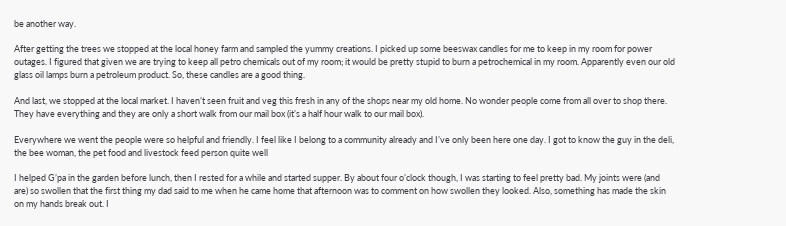be another way.

After getting the trees we stopped at the local honey farm and sampled the yummy creations. I picked up some beeswax candles for me to keep in my room for power outages. I figured that given we are trying to keep all petro chemicals out of my room; it would be pretty stupid to burn a petrochemical in my room. Apparently even our old glass oil lamps burn a petroleum product. So, these candles are a good thing.

And last, we stopped at the local market. I haven’t seen fruit and veg this fresh in any of the shops near my old home. No wonder people come from all over to shop there. They have everything and they are only a short walk from our mail box (it’s a half hour walk to our mail box).

Everywhere we went the people were so helpful and friendly. I feel like I belong to a community already and I’ve only been here one day. I got to know the guy in the deli, the bee woman, the pet food and livestock feed person quite well

I helped G’pa in the garden before lunch, then I rested for a while and started supper. By about four o’clock though, I was starting to feel pretty bad. My joints were (and are) so swollen that the first thing my dad said to me when he came home that afternoon was to comment on how swollen they looked. Also, something has made the skin on my hands break out. I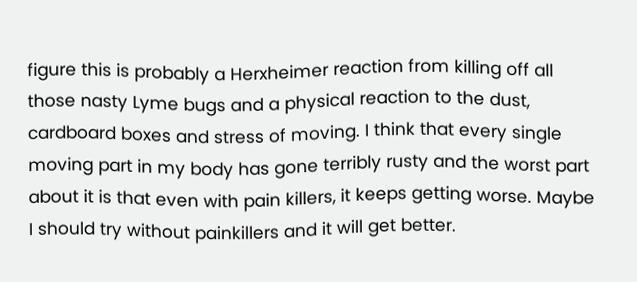figure this is probably a Herxheimer reaction from killing off all those nasty Lyme bugs and a physical reaction to the dust, cardboard boxes and stress of moving. I think that every single moving part in my body has gone terribly rusty and the worst part about it is that even with pain killers, it keeps getting worse. Maybe I should try without painkillers and it will get better.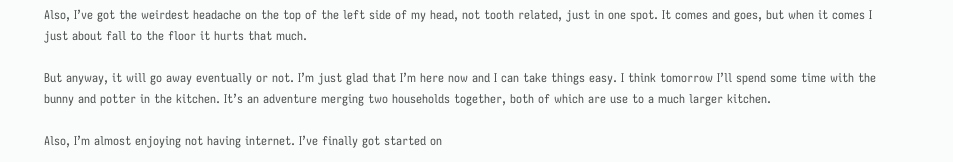Also, I’ve got the weirdest headache on the top of the left side of my head, not tooth related, just in one spot. It comes and goes, but when it comes I just about fall to the floor it hurts that much.

But anyway, it will go away eventually or not. I’m just glad that I’m here now and I can take things easy. I think tomorrow I’ll spend some time with the bunny and potter in the kitchen. It’s an adventure merging two households together, both of which are use to a much larger kitchen.

Also, I’m almost enjoying not having internet. I’ve finally got started on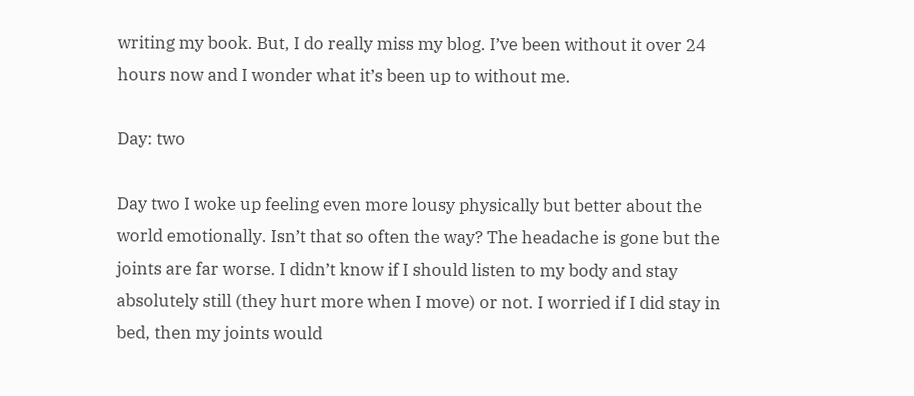writing my book. But, I do really miss my blog. I’ve been without it over 24 hours now and I wonder what it’s been up to without me.

Day: two

Day two I woke up feeling even more lousy physically but better about the world emotionally. Isn’t that so often the way? The headache is gone but the joints are far worse. I didn’t know if I should listen to my body and stay absolutely still (they hurt more when I move) or not. I worried if I did stay in bed, then my joints would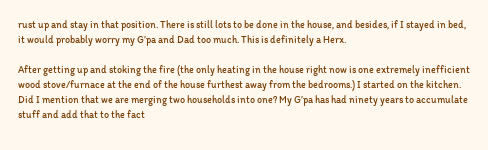rust up and stay in that position. There is still lots to be done in the house, and besides, if I stayed in bed, it would probably worry my G’pa and Dad too much. This is definitely a Herx.

After getting up and stoking the fire (the only heating in the house right now is one extremely inefficient wood stove/furnace at the end of the house furthest away from the bedrooms.) I started on the kitchen. Did I mention that we are merging two households into one? My G’pa has had ninety years to accumulate stuff and add that to the fact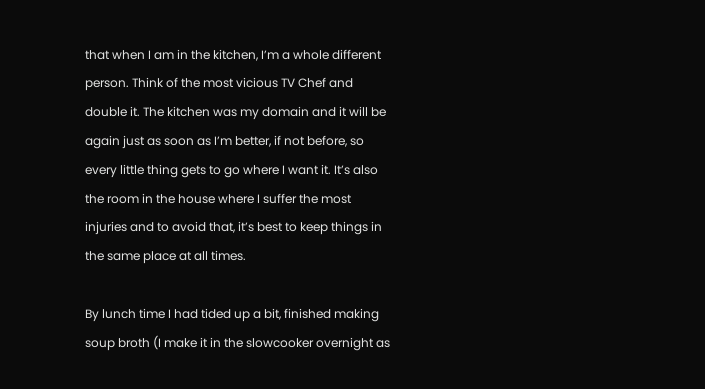that when I am in the kitchen, I’m a whole different person. Think of the most vicious TV Chef and double it. The kitchen was my domain and it will be again just as soon as I’m better, if not before, so every little thing gets to go where I want it. It’s also the room in the house where I suffer the most injuries and to avoid that, it’s best to keep things in the same place at all times.

By lunch time I had tided up a bit, finished making soup broth (I make it in the slowcooker overnight as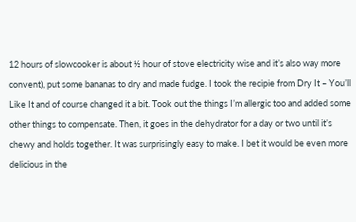12 hours of slowcooker is about ½ hour of stove electricity wise and it’s also way more convent), put some bananas to dry and made fudge. I took the recipie from Dry It – You’ll Like It and of course changed it a bit. Took out the things I’m allergic too and added some other things to compensate. Then, it goes in the dehydrator for a day or two until it’s chewy and holds together. It was surprisingly easy to make. I bet it would be even more delicious in the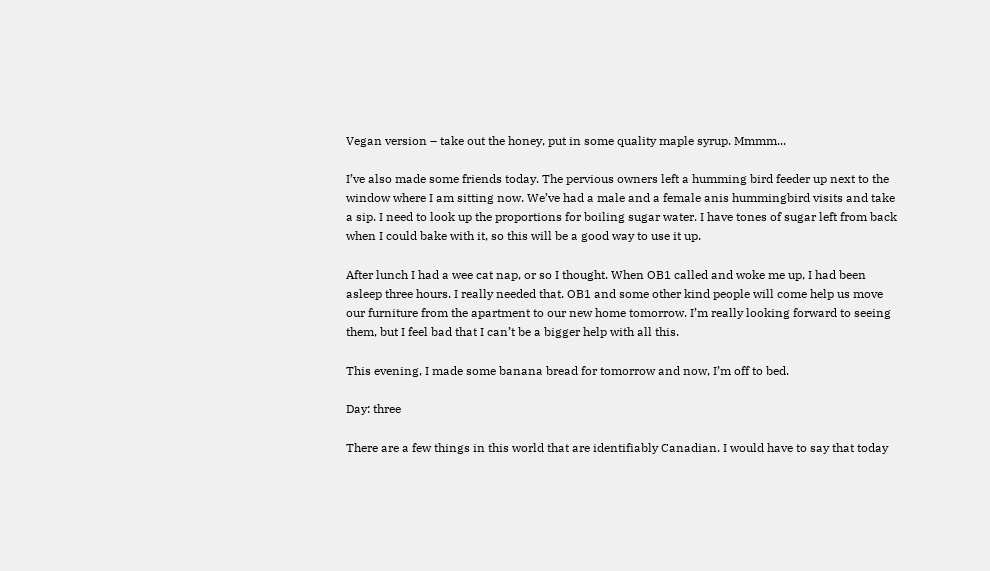Vegan version – take out the honey, put in some quality maple syrup. Mmmm...

I’ve also made some friends today. The pervious owners left a humming bird feeder up next to the window where I am sitting now. We’ve had a male and a female anis hummingbird visits and take a sip. I need to look up the proportions for boiling sugar water. I have tones of sugar left from back when I could bake with it, so this will be a good way to use it up.

After lunch I had a wee cat nap, or so I thought. When OB1 called and woke me up, I had been asleep three hours. I really needed that. OB1 and some other kind people will come help us move our furniture from the apartment to our new home tomorrow. I’m really looking forward to seeing them, but I feel bad that I can’t be a bigger help with all this.

This evening, I made some banana bread for tomorrow and now, I’m off to bed.

Day: three

There are a few things in this world that are identifiably Canadian. I would have to say that today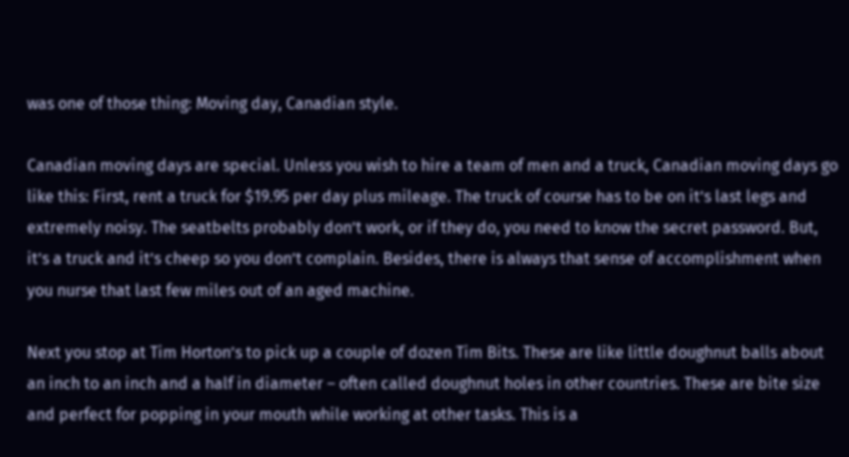was one of those thing: Moving day, Canadian style.

Canadian moving days are special. Unless you wish to hire a team of men and a truck, Canadian moving days go like this: First, rent a truck for $19.95 per day plus mileage. The truck of course has to be on it’s last legs and extremely noisy. The seatbelts probably don’t work, or if they do, you need to know the secret password. But, it’s a truck and it’s cheep so you don’t complain. Besides, there is always that sense of accomplishment when you nurse that last few miles out of an aged machine.

Next you stop at Tim Horton’s to pick up a couple of dozen Tim Bits. These are like little doughnut balls about an inch to an inch and a half in diameter – often called doughnut holes in other countries. These are bite size and perfect for popping in your mouth while working at other tasks. This is a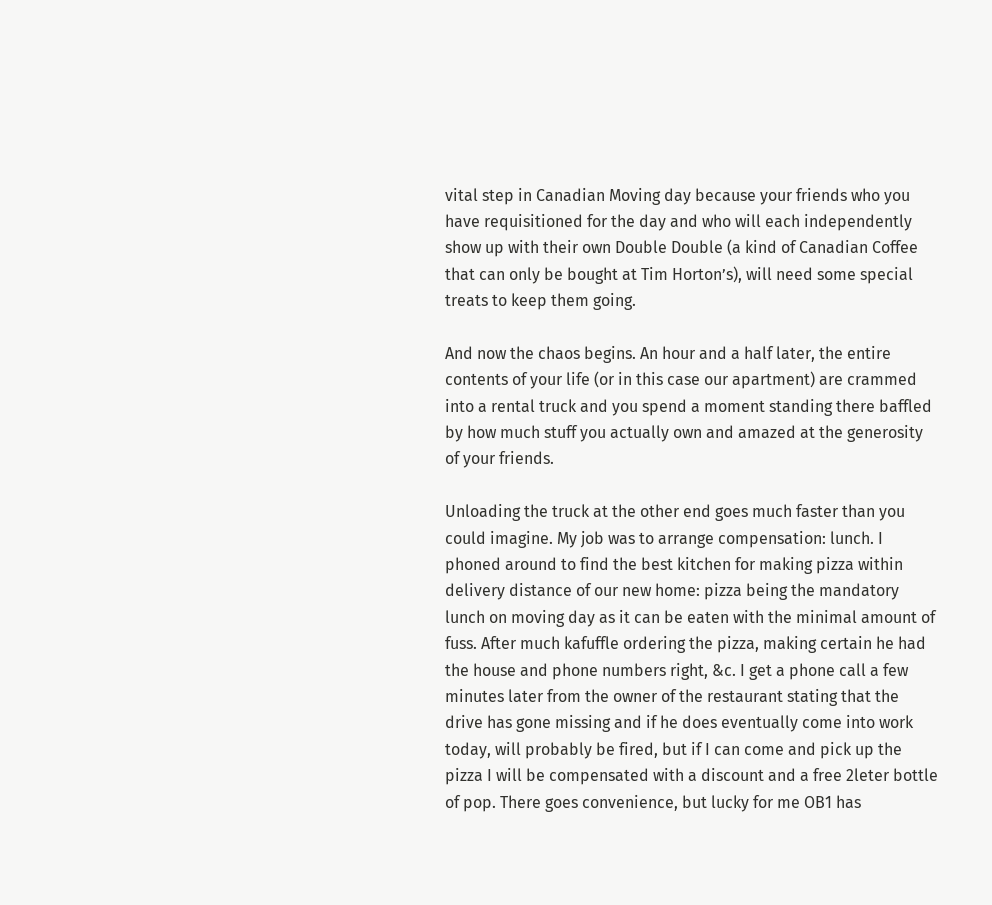vital step in Canadian Moving day because your friends who you have requisitioned for the day and who will each independently show up with their own Double Double (a kind of Canadian Coffee that can only be bought at Tim Horton’s), will need some special treats to keep them going.

And now the chaos begins. An hour and a half later, the entire contents of your life (or in this case our apartment) are crammed into a rental truck and you spend a moment standing there baffled by how much stuff you actually own and amazed at the generosity of your friends.

Unloading the truck at the other end goes much faster than you could imagine. My job was to arrange compensation: lunch. I phoned around to find the best kitchen for making pizza within delivery distance of our new home: pizza being the mandatory lunch on moving day as it can be eaten with the minimal amount of fuss. After much kafuffle ordering the pizza, making certain he had the house and phone numbers right, &c. I get a phone call a few minutes later from the owner of the restaurant stating that the drive has gone missing and if he does eventually come into work today, will probably be fired, but if I can come and pick up the pizza I will be compensated with a discount and a free 2leter bottle of pop. There goes convenience, but lucky for me OB1 has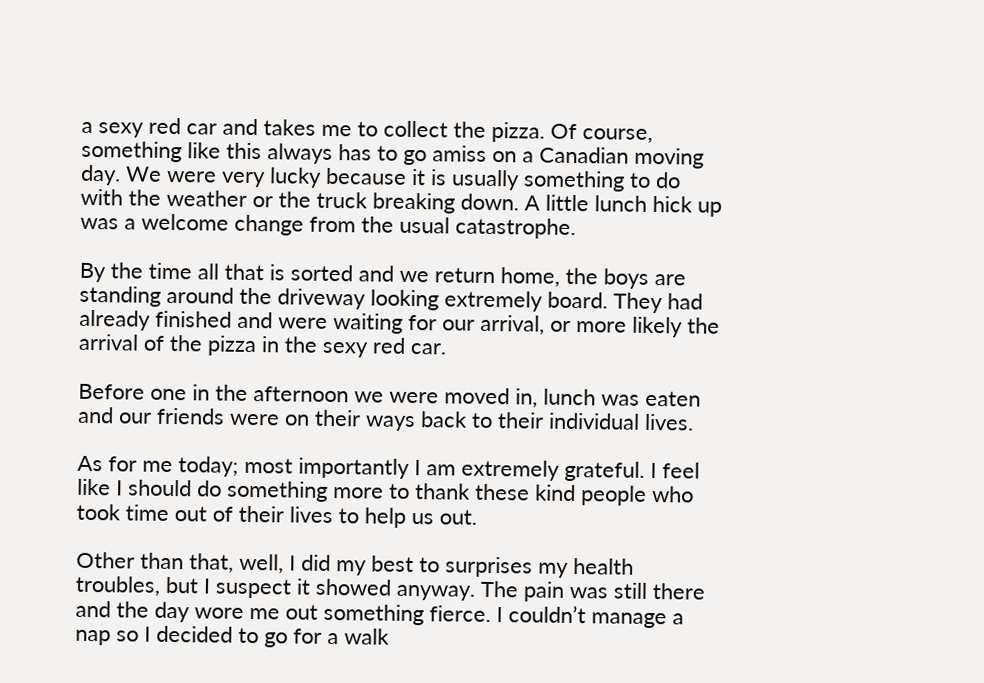a sexy red car and takes me to collect the pizza. Of course, something like this always has to go amiss on a Canadian moving day. We were very lucky because it is usually something to do with the weather or the truck breaking down. A little lunch hick up was a welcome change from the usual catastrophe.

By the time all that is sorted and we return home, the boys are standing around the driveway looking extremely board. They had already finished and were waiting for our arrival, or more likely the arrival of the pizza in the sexy red car.

Before one in the afternoon we were moved in, lunch was eaten and our friends were on their ways back to their individual lives.

As for me today; most importantly I am extremely grateful. I feel like I should do something more to thank these kind people who took time out of their lives to help us out.

Other than that, well, I did my best to surprises my health troubles, but I suspect it showed anyway. The pain was still there and the day wore me out something fierce. I couldn’t manage a nap so I decided to go for a walk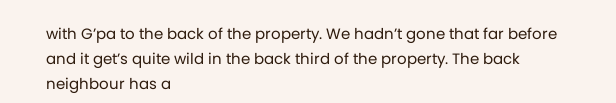with G’pa to the back of the property. We hadn’t gone that far before and it get’s quite wild in the back third of the property. The back neighbour has a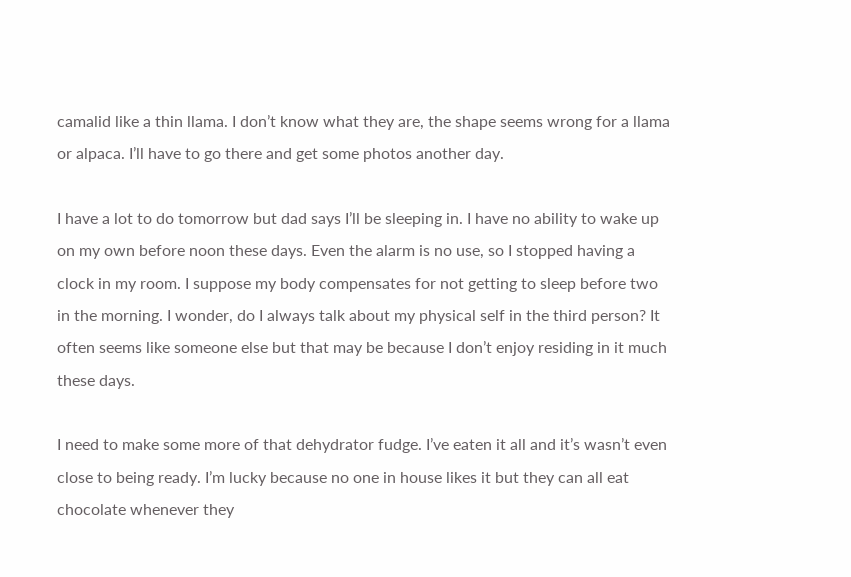camalid like a thin llama. I don’t know what they are, the shape seems wrong for a llama or alpaca. I’ll have to go there and get some photos another day.

I have a lot to do tomorrow but dad says I’ll be sleeping in. I have no ability to wake up on my own before noon these days. Even the alarm is no use, so I stopped having a clock in my room. I suppose my body compensates for not getting to sleep before two in the morning. I wonder, do I always talk about my physical self in the third person? It often seems like someone else but that may be because I don’t enjoy residing in it much these days.

I need to make some more of that dehydrator fudge. I’ve eaten it all and it’s wasn’t even close to being ready. I’m lucky because no one in house likes it but they can all eat chocolate whenever they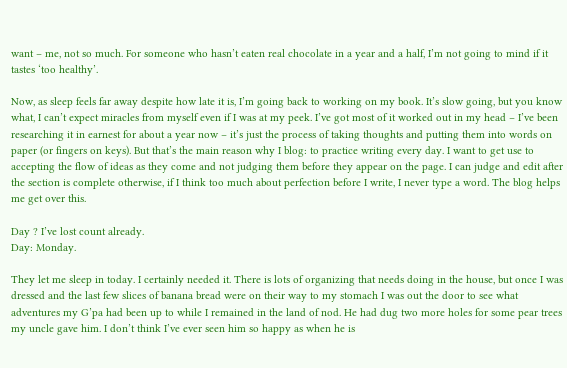want – me, not so much. For someone who hasn’t eaten real chocolate in a year and a half, I’m not going to mind if it tastes ‘too healthy’.

Now, as sleep feels far away despite how late it is, I’m going back to working on my book. It’s slow going, but you know what, I can’t expect miracles from myself even if I was at my peek. I’ve got most of it worked out in my head – I’ve been researching it in earnest for about a year now – it’s just the process of taking thoughts and putting them into words on paper (or fingers on keys). But that’s the main reason why I blog: to practice writing every day. I want to get use to accepting the flow of ideas as they come and not judging them before they appear on the page. I can judge and edit after the section is complete otherwise, if I think too much about perfection before I write, I never type a word. The blog helps me get over this.

Day ? I’ve lost count already.
Day: Monday.

They let me sleep in today. I certainly needed it. There is lots of organizing that needs doing in the house, but once I was dressed and the last few slices of banana bread were on their way to my stomach I was out the door to see what adventures my G’pa had been up to while I remained in the land of nod. He had dug two more holes for some pear trees my uncle gave him. I don’t think I’ve ever seen him so happy as when he is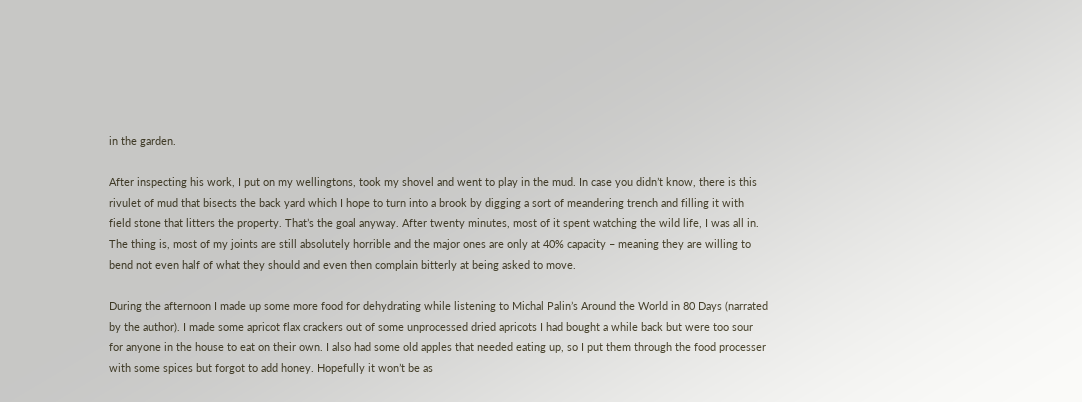in the garden.

After inspecting his work, I put on my wellingtons, took my shovel and went to play in the mud. In case you didn’t know, there is this rivulet of mud that bisects the back yard which I hope to turn into a brook by digging a sort of meandering trench and filling it with field stone that litters the property. That’s the goal anyway. After twenty minutes, most of it spent watching the wild life, I was all in. The thing is, most of my joints are still absolutely horrible and the major ones are only at 40% capacity – meaning they are willing to bend not even half of what they should and even then complain bitterly at being asked to move.

During the afternoon I made up some more food for dehydrating while listening to Michal Palin’s Around the World in 80 Days (narrated by the author). I made some apricot flax crackers out of some unprocessed dried apricots I had bought a while back but were too sour for anyone in the house to eat on their own. I also had some old apples that needed eating up, so I put them through the food processer with some spices but forgot to add honey. Hopefully it won’t be as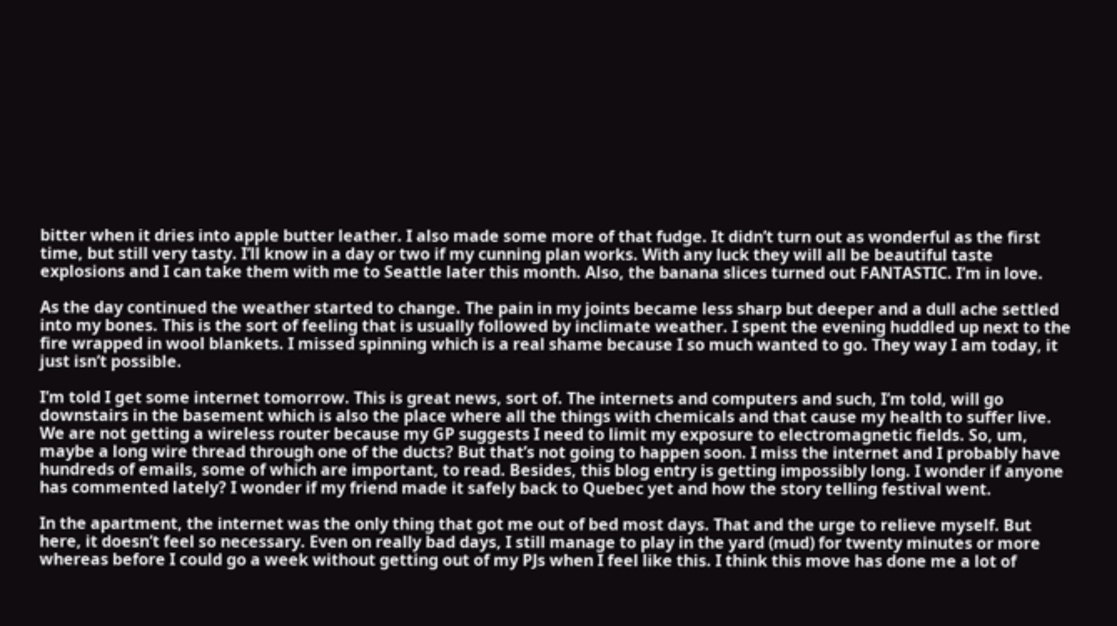bitter when it dries into apple butter leather. I also made some more of that fudge. It didn’t turn out as wonderful as the first time, but still very tasty. I’ll know in a day or two if my cunning plan works. With any luck they will all be beautiful taste explosions and I can take them with me to Seattle later this month. Also, the banana slices turned out FANTASTIC. I’m in love.

As the day continued the weather started to change. The pain in my joints became less sharp but deeper and a dull ache settled into my bones. This is the sort of feeling that is usually followed by inclimate weather. I spent the evening huddled up next to the fire wrapped in wool blankets. I missed spinning which is a real shame because I so much wanted to go. They way I am today, it just isn’t possible.

I’m told I get some internet tomorrow. This is great news, sort of. The internets and computers and such, I’m told, will go downstairs in the basement which is also the place where all the things with chemicals and that cause my health to suffer live. We are not getting a wireless router because my GP suggests I need to limit my exposure to electromagnetic fields. So, um, maybe a long wire thread through one of the ducts? But that’s not going to happen soon. I miss the internet and I probably have hundreds of emails, some of which are important, to read. Besides, this blog entry is getting impossibly long. I wonder if anyone has commented lately? I wonder if my friend made it safely back to Quebec yet and how the story telling festival went.

In the apartment, the internet was the only thing that got me out of bed most days. That and the urge to relieve myself. But here, it doesn’t feel so necessary. Even on really bad days, I still manage to play in the yard (mud) for twenty minutes or more whereas before I could go a week without getting out of my PJs when I feel like this. I think this move has done me a lot of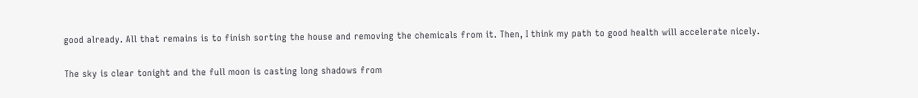good already. All that remains is to finish sorting the house and removing the chemicals from it. Then, I think my path to good health will accelerate nicely.

The sky is clear tonight and the full moon is casting long shadows from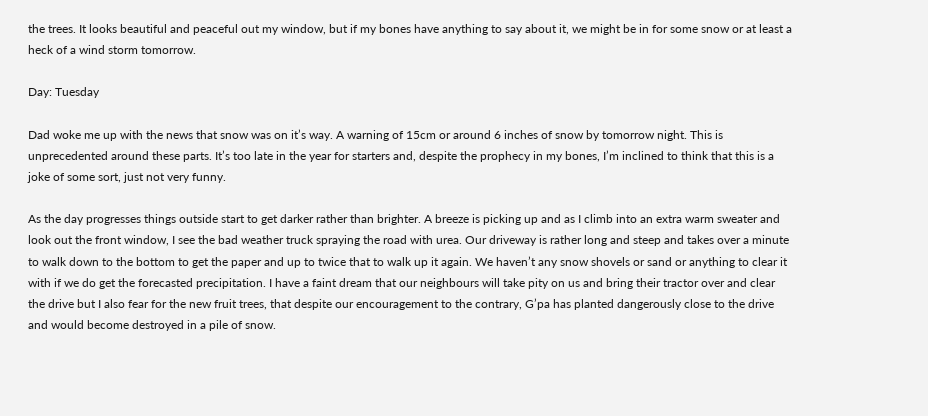the trees. It looks beautiful and peaceful out my window, but if my bones have anything to say about it, we might be in for some snow or at least a heck of a wind storm tomorrow.

Day: Tuesday

Dad woke me up with the news that snow was on it’s way. A warning of 15cm or around 6 inches of snow by tomorrow night. This is unprecedented around these parts. It’s too late in the year for starters and, despite the prophecy in my bones, I’m inclined to think that this is a joke of some sort, just not very funny.

As the day progresses things outside start to get darker rather than brighter. A breeze is picking up and as I climb into an extra warm sweater and look out the front window, I see the bad weather truck spraying the road with urea. Our driveway is rather long and steep and takes over a minute to walk down to the bottom to get the paper and up to twice that to walk up it again. We haven’t any snow shovels or sand or anything to clear it with if we do get the forecasted precipitation. I have a faint dream that our neighbours will take pity on us and bring their tractor over and clear the drive but I also fear for the new fruit trees, that despite our encouragement to the contrary, G’pa has planted dangerously close to the drive and would become destroyed in a pile of snow.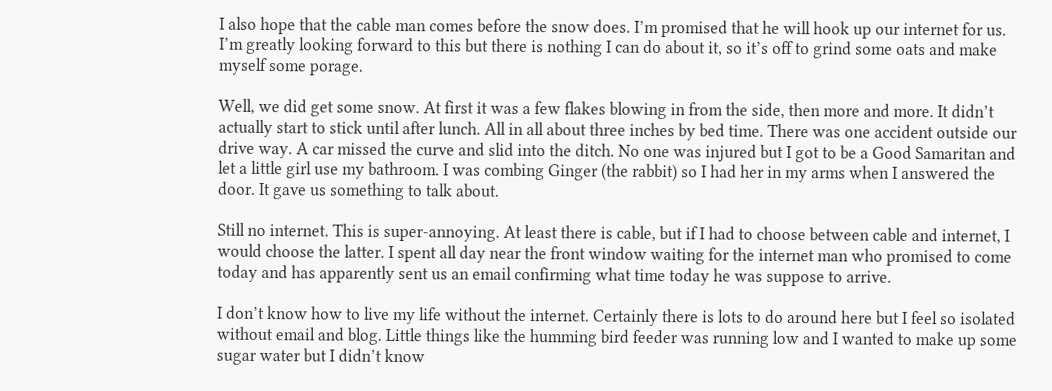I also hope that the cable man comes before the snow does. I’m promised that he will hook up our internet for us. I’m greatly looking forward to this but there is nothing I can do about it, so it’s off to grind some oats and make myself some porage.

Well, we did get some snow. At first it was a few flakes blowing in from the side, then more and more. It didn’t actually start to stick until after lunch. All in all about three inches by bed time. There was one accident outside our drive way. A car missed the curve and slid into the ditch. No one was injured but I got to be a Good Samaritan and let a little girl use my bathroom. I was combing Ginger (the rabbit) so I had her in my arms when I answered the door. It gave us something to talk about.

Still no internet. This is super-annoying. At least there is cable, but if I had to choose between cable and internet, I would choose the latter. I spent all day near the front window waiting for the internet man who promised to come today and has apparently sent us an email confirming what time today he was suppose to arrive.

I don’t know how to live my life without the internet. Certainly there is lots to do around here but I feel so isolated without email and blog. Little things like the humming bird feeder was running low and I wanted to make up some sugar water but I didn’t know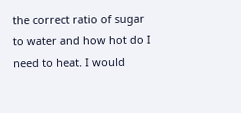the correct ratio of sugar to water and how hot do I need to heat. I would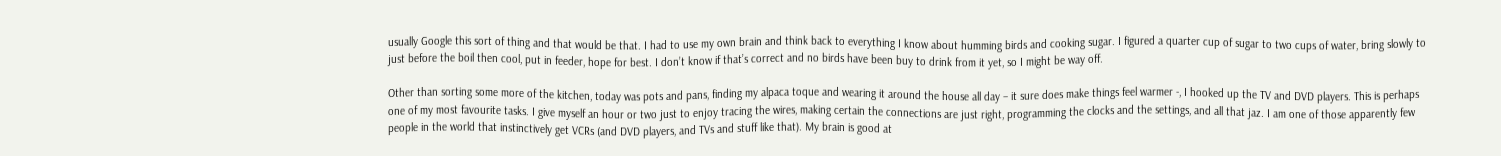usually Google this sort of thing and that would be that. I had to use my own brain and think back to everything I know about humming birds and cooking sugar. I figured a quarter cup of sugar to two cups of water, bring slowly to just before the boil then cool, put in feeder, hope for best. I don’t know if that’s correct and no birds have been buy to drink from it yet, so I might be way off.

Other than sorting some more of the kitchen, today was pots and pans, finding my alpaca toque and wearing it around the house all day – it sure does make things feel warmer -, I hooked up the TV and DVD players. This is perhaps one of my most favourite tasks. I give myself an hour or two just to enjoy tracing the wires, making certain the connections are just right, programming the clocks and the settings, and all that jaz. I am one of those apparently few people in the world that instinctively get VCRs (and DVD players, and TVs and stuff like that). My brain is good at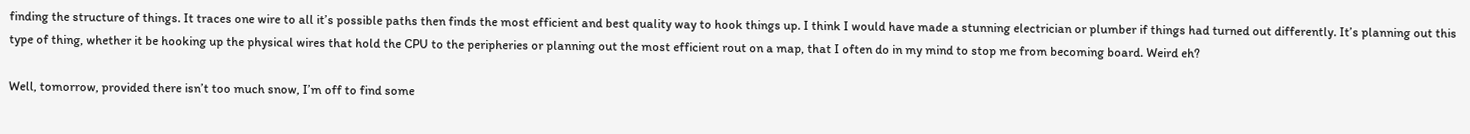finding the structure of things. It traces one wire to all it’s possible paths then finds the most efficient and best quality way to hook things up. I think I would have made a stunning electrician or plumber if things had turned out differently. It’s planning out this type of thing, whether it be hooking up the physical wires that hold the CPU to the peripheries or planning out the most efficient rout on a map, that I often do in my mind to stop me from becoming board. Weird eh?

Well, tomorrow, provided there isn’t too much snow, I’m off to find some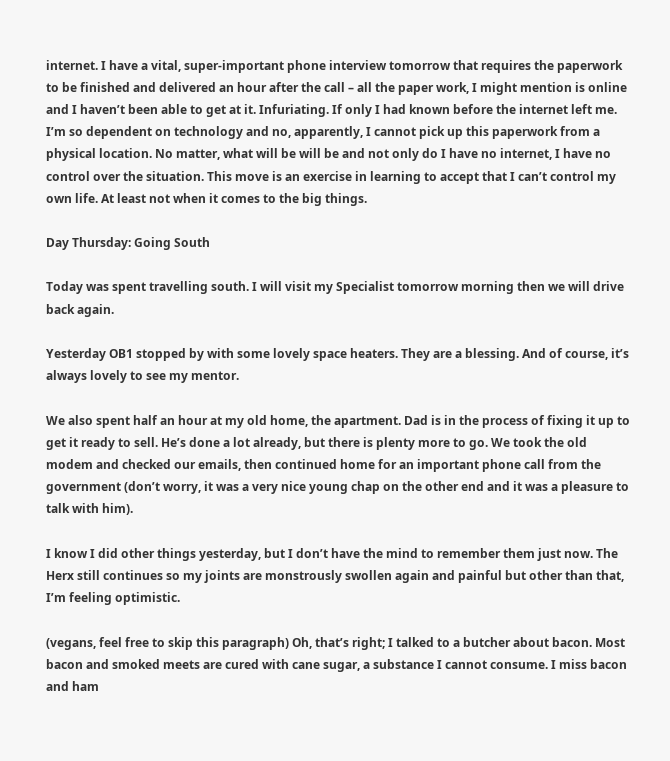internet. I have a vital, super-important phone interview tomorrow that requires the paperwork to be finished and delivered an hour after the call – all the paper work, I might mention is online and I haven’t been able to get at it. Infuriating. If only I had known before the internet left me. I’m so dependent on technology and no, apparently, I cannot pick up this paperwork from a physical location. No matter, what will be will be and not only do I have no internet, I have no control over the situation. This move is an exercise in learning to accept that I can’t control my own life. At least not when it comes to the big things.

Day Thursday: Going South

Today was spent travelling south. I will visit my Specialist tomorrow morning then we will drive back again.

Yesterday OB1 stopped by with some lovely space heaters. They are a blessing. And of course, it’s always lovely to see my mentor.

We also spent half an hour at my old home, the apartment. Dad is in the process of fixing it up to get it ready to sell. He’s done a lot already, but there is plenty more to go. We took the old modem and checked our emails, then continued home for an important phone call from the government (don’t worry, it was a very nice young chap on the other end and it was a pleasure to talk with him).

I know I did other things yesterday, but I don’t have the mind to remember them just now. The Herx still continues so my joints are monstrously swollen again and painful but other than that, I’m feeling optimistic.

(vegans, feel free to skip this paragraph) Oh, that’s right; I talked to a butcher about bacon. Most bacon and smoked meets are cured with cane sugar, a substance I cannot consume. I miss bacon and ham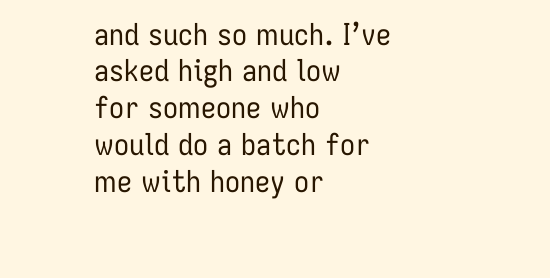and such so much. I’ve asked high and low for someone who would do a batch for me with honey or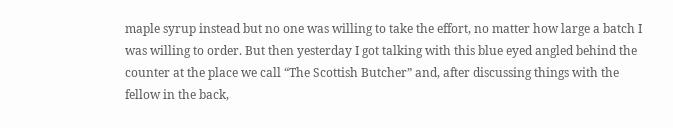maple syrup instead but no one was willing to take the effort, no matter how large a batch I was willing to order. But then yesterday I got talking with this blue eyed angled behind the counter at the place we call “The Scottish Butcher” and, after discussing things with the fellow in the back,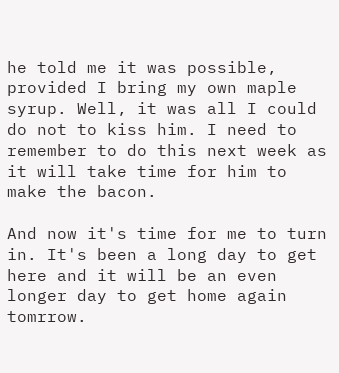he told me it was possible, provided I bring my own maple syrup. Well, it was all I could do not to kiss him. I need to remember to do this next week as it will take time for him to make the bacon.

And now it's time for me to turn in. It's been a long day to get here and it will be an even longer day to get home again tomrrow.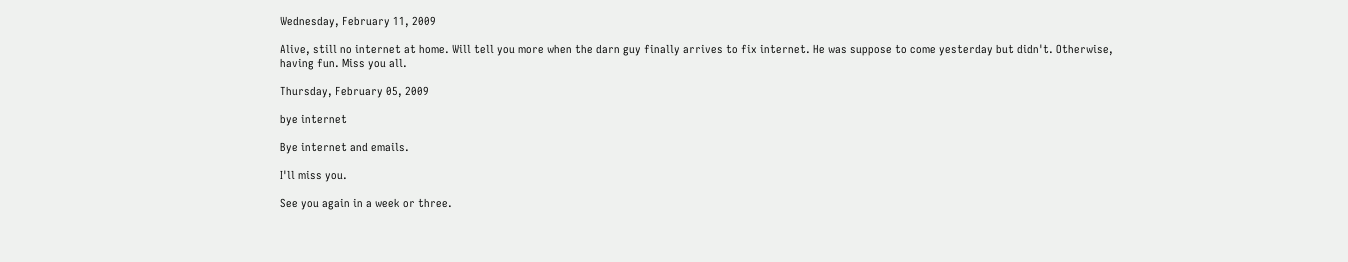Wednesday, February 11, 2009

Alive, still no internet at home. Will tell you more when the darn guy finally arrives to fix internet. He was suppose to come yesterday but didn't. Otherwise, having fun. Miss you all.

Thursday, February 05, 2009

bye internet

Bye internet and emails.

I'll miss you.

See you again in a week or three.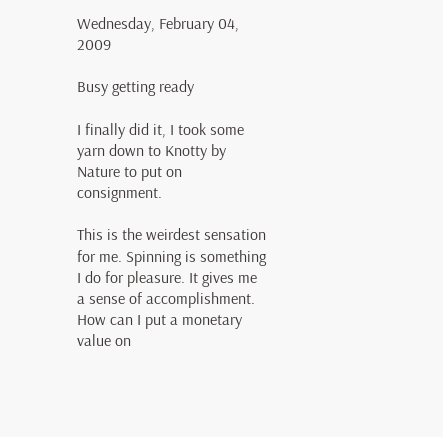Wednesday, February 04, 2009

Busy getting ready

I finally did it, I took some yarn down to Knotty by Nature to put on consignment.

This is the weirdest sensation for me. Spinning is something I do for pleasure. It gives me a sense of accomplishment. How can I put a monetary value on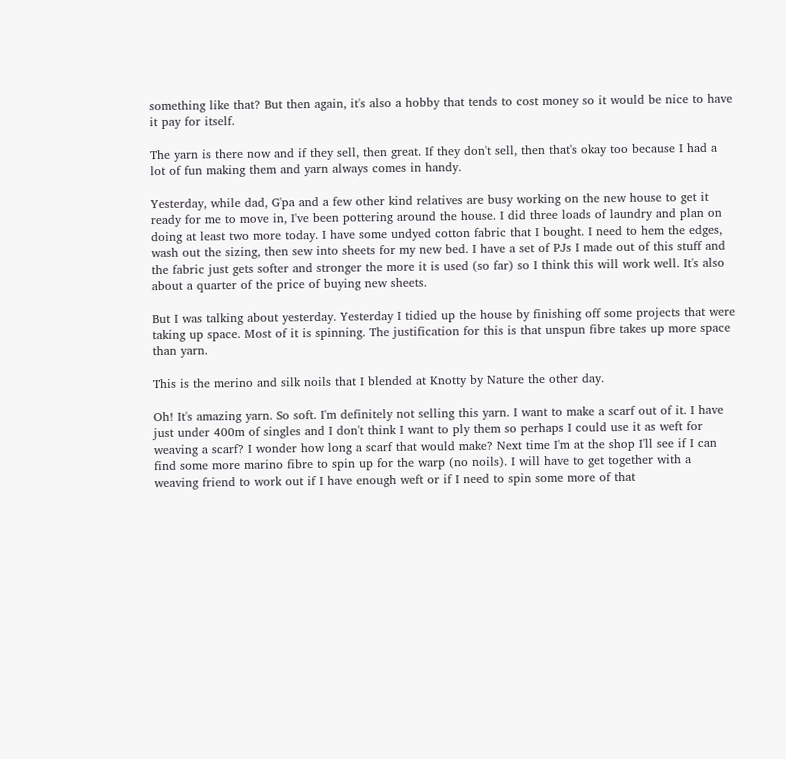something like that? But then again, it's also a hobby that tends to cost money so it would be nice to have it pay for itself.

The yarn is there now and if they sell, then great. If they don't sell, then that's okay too because I had a lot of fun making them and yarn always comes in handy.

Yesterday, while dad, G'pa and a few other kind relatives are busy working on the new house to get it ready for me to move in, I've been pottering around the house. I did three loads of laundry and plan on doing at least two more today. I have some undyed cotton fabric that I bought. I need to hem the edges, wash out the sizing, then sew into sheets for my new bed. I have a set of PJs I made out of this stuff and the fabric just gets softer and stronger the more it is used (so far) so I think this will work well. It's also about a quarter of the price of buying new sheets.

But I was talking about yesterday. Yesterday I tidied up the house by finishing off some projects that were taking up space. Most of it is spinning. The justification for this is that unspun fibre takes up more space than yarn.

This is the merino and silk noils that I blended at Knotty by Nature the other day.

Oh! It's amazing yarn. So soft. I'm definitely not selling this yarn. I want to make a scarf out of it. I have just under 400m of singles and I don't think I want to ply them so perhaps I could use it as weft for weaving a scarf? I wonder how long a scarf that would make? Next time I'm at the shop I'll see if I can find some more marino fibre to spin up for the warp (no noils). I will have to get together with a weaving friend to work out if I have enough weft or if I need to spin some more of that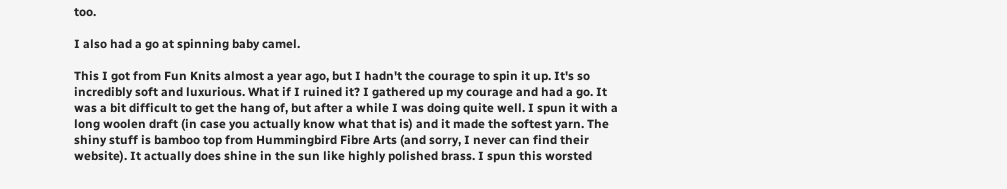too.

I also had a go at spinning baby camel.

This I got from Fun Knits almost a year ago, but I hadn't the courage to spin it up. It's so incredibly soft and luxurious. What if I ruined it? I gathered up my courage and had a go. It was a bit difficult to get the hang of, but after a while I was doing quite well. I spun it with a long woolen draft (in case you actually know what that is) and it made the softest yarn. The shiny stuff is bamboo top from Hummingbird Fibre Arts (and sorry, I never can find their website). It actually does shine in the sun like highly polished brass. I spun this worsted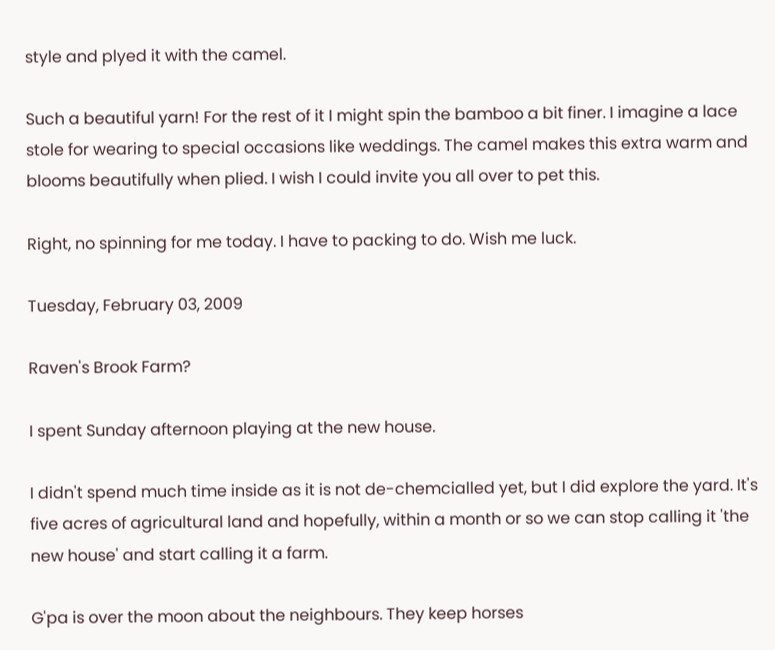style and plyed it with the camel.

Such a beautiful yarn! For the rest of it I might spin the bamboo a bit finer. I imagine a lace stole for wearing to special occasions like weddings. The camel makes this extra warm and blooms beautifully when plied. I wish I could invite you all over to pet this.

Right, no spinning for me today. I have to packing to do. Wish me luck.

Tuesday, February 03, 2009

Raven's Brook Farm?

I spent Sunday afternoon playing at the new house.

I didn't spend much time inside as it is not de-chemcialled yet, but I did explore the yard. It's five acres of agricultural land and hopefully, within a month or so we can stop calling it 'the new house' and start calling it a farm.

G'pa is over the moon about the neighbours. They keep horses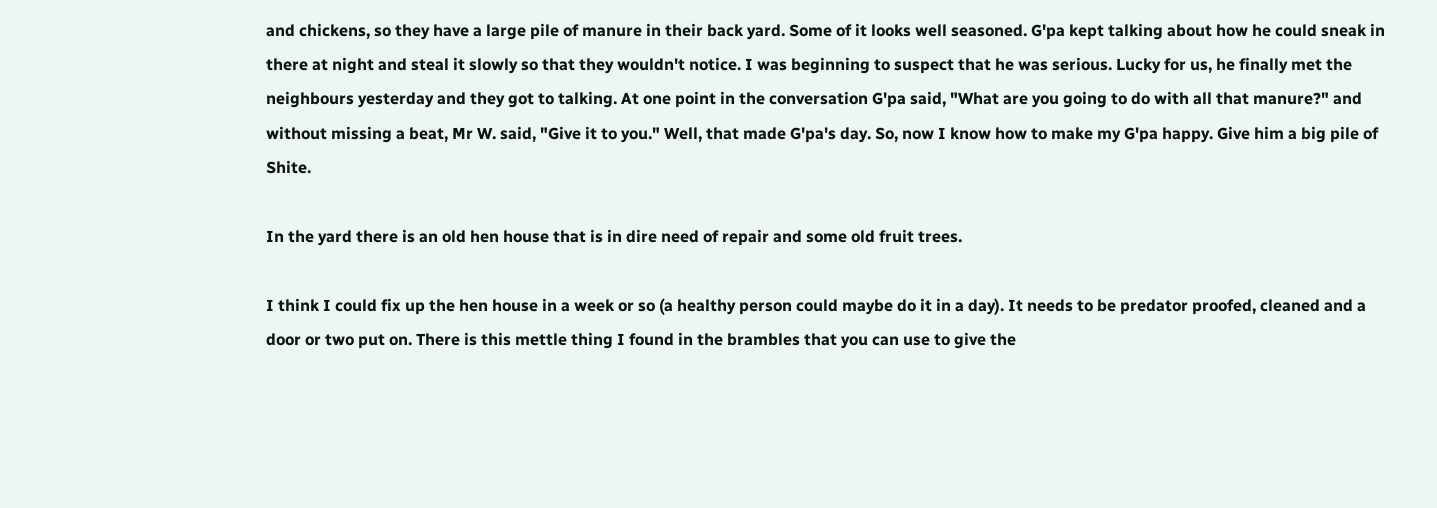and chickens, so they have a large pile of manure in their back yard. Some of it looks well seasoned. G'pa kept talking about how he could sneak in there at night and steal it slowly so that they wouldn't notice. I was beginning to suspect that he was serious. Lucky for us, he finally met the neighbours yesterday and they got to talking. At one point in the conversation G'pa said, "What are you going to do with all that manure?" and without missing a beat, Mr W. said, "Give it to you." Well, that made G'pa's day. So, now I know how to make my G'pa happy. Give him a big pile of Shite.

In the yard there is an old hen house that is in dire need of repair and some old fruit trees.

I think I could fix up the hen house in a week or so (a healthy person could maybe do it in a day). It needs to be predator proofed, cleaned and a door or two put on. There is this mettle thing I found in the brambles that you can use to give the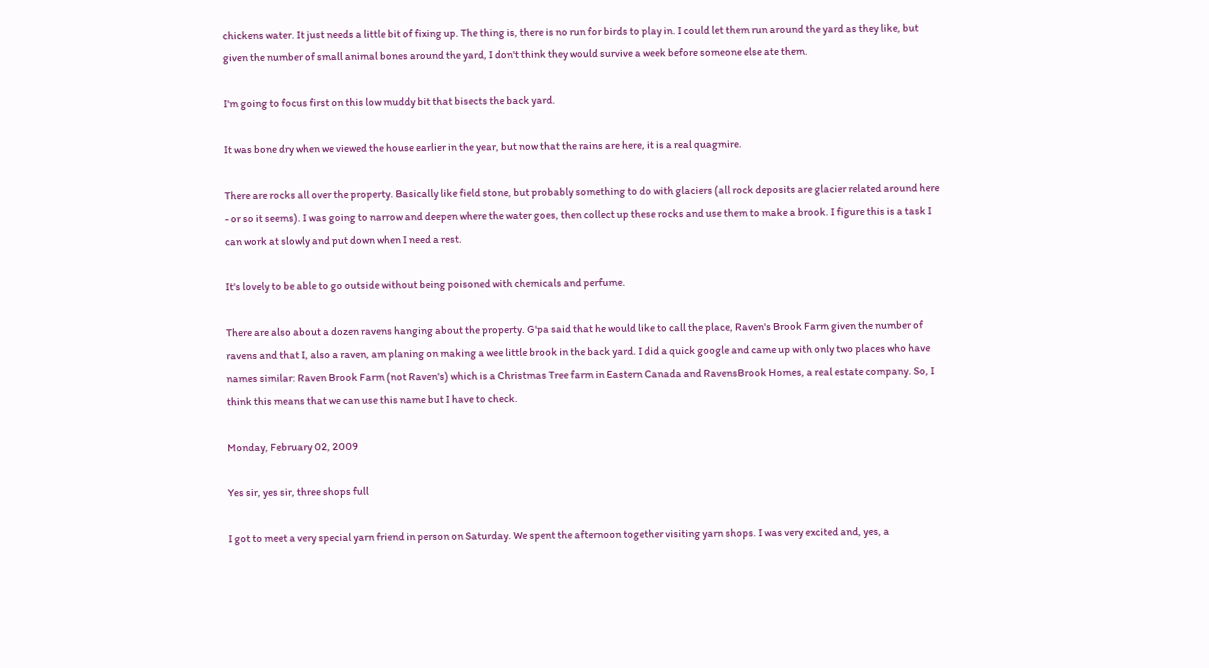chickens water. It just needs a little bit of fixing up. The thing is, there is no run for birds to play in. I could let them run around the yard as they like, but given the number of small animal bones around the yard, I don't think they would survive a week before someone else ate them.

I'm going to focus first on this low muddy bit that bisects the back yard.

It was bone dry when we viewed the house earlier in the year, but now that the rains are here, it is a real quagmire.

There are rocks all over the property. Basically like field stone, but probably something to do with glaciers (all rock deposits are glacier related around here - or so it seems). I was going to narrow and deepen where the water goes, then collect up these rocks and use them to make a brook. I figure this is a task I can work at slowly and put down when I need a rest.

It's lovely to be able to go outside without being poisoned with chemicals and perfume.

There are also about a dozen ravens hanging about the property. G'pa said that he would like to call the place, Raven's Brook Farm given the number of ravens and that I, also a raven, am planing on making a wee little brook in the back yard. I did a quick google and came up with only two places who have names similar: Raven Brook Farm (not Raven's) which is a Christmas Tree farm in Eastern Canada and RavensBrook Homes, a real estate company. So, I think this means that we can use this name but I have to check.

Monday, February 02, 2009

Yes sir, yes sir, three shops full

I got to meet a very special yarn friend in person on Saturday. We spent the afternoon together visiting yarn shops. I was very excited and, yes, a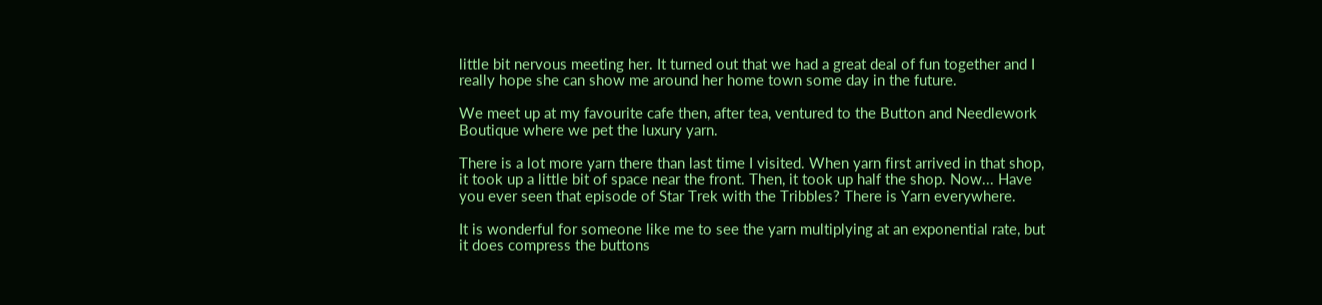little bit nervous meeting her. It turned out that we had a great deal of fun together and I really hope she can show me around her home town some day in the future.

We meet up at my favourite cafe then, after tea, ventured to the Button and Needlework Boutique where we pet the luxury yarn.

There is a lot more yarn there than last time I visited. When yarn first arrived in that shop, it took up a little bit of space near the front. Then, it took up half the shop. Now... Have you ever seen that episode of Star Trek with the Tribbles? There is Yarn everywhere.

It is wonderful for someone like me to see the yarn multiplying at an exponential rate, but it does compress the buttons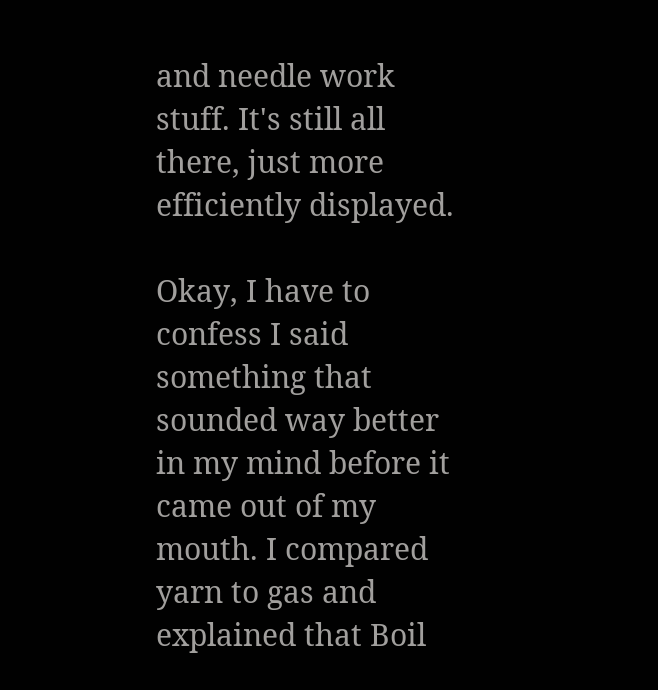and needle work stuff. It's still all there, just more efficiently displayed.

Okay, I have to confess I said something that sounded way better in my mind before it came out of my mouth. I compared yarn to gas and explained that Boil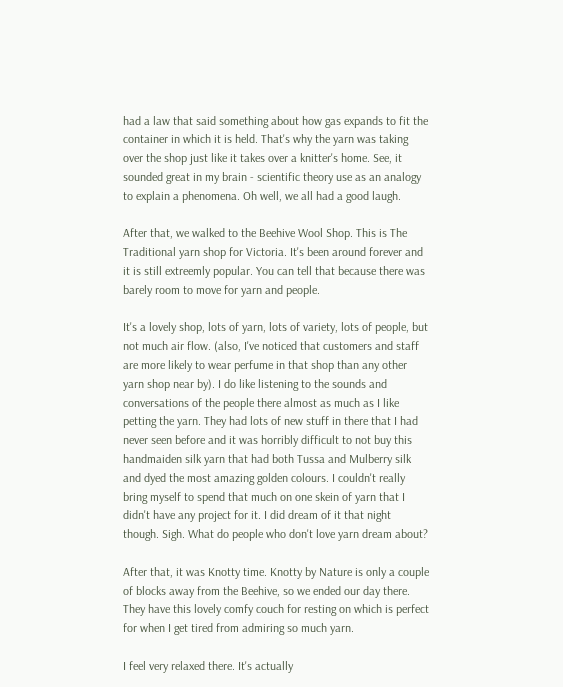had a law that said something about how gas expands to fit the container in which it is held. That's why the yarn was taking over the shop just like it takes over a knitter's home. See, it sounded great in my brain - scientific theory use as an analogy to explain a phenomena. Oh well, we all had a good laugh.

After that, we walked to the Beehive Wool Shop. This is The Traditional yarn shop for Victoria. It's been around forever and it is still extreemly popular. You can tell that because there was barely room to move for yarn and people.

It's a lovely shop, lots of yarn, lots of variety, lots of people, but not much air flow. (also, I've noticed that customers and staff are more likely to wear perfume in that shop than any other yarn shop near by). I do like listening to the sounds and conversations of the people there almost as much as I like petting the yarn. They had lots of new stuff in there that I had never seen before and it was horribly difficult to not buy this handmaiden silk yarn that had both Tussa and Mulberry silk and dyed the most amazing golden colours. I couldn't really bring myself to spend that much on one skein of yarn that I didn't have any project for it. I did dream of it that night though. Sigh. What do people who don't love yarn dream about?

After that, it was Knotty time. Knotty by Nature is only a couple of blocks away from the Beehive, so we ended our day there. They have this lovely comfy couch for resting on which is perfect for when I get tired from admiring so much yarn.

I feel very relaxed there. It's actually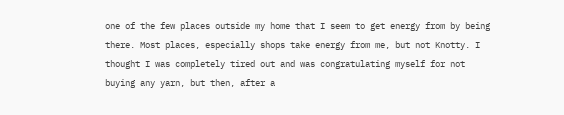one of the few places outside my home that I seem to get energy from by being there. Most places, especially shops take energy from me, but not Knotty. I thought I was completely tired out and was congratulating myself for not buying any yarn, but then, after a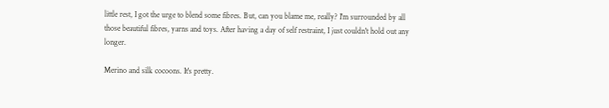little rest, I got the urge to blend some fibres. But, can you blame me, really? I'm surrounded by all those beautiful fibres, yarns and toys. After having a day of self restraint, I just couldn't hold out any longer.

Merino and silk cocoons. It's pretty.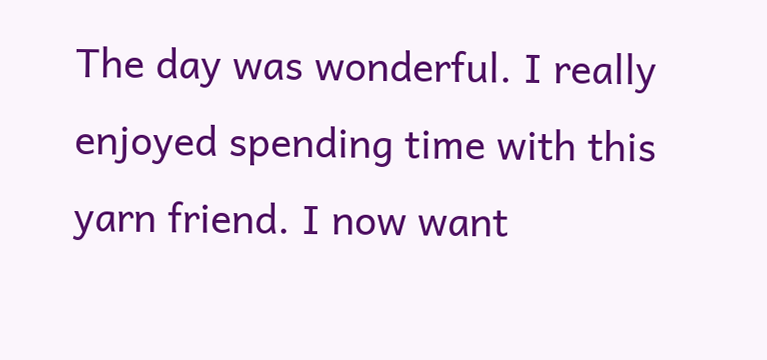The day was wonderful. I really enjoyed spending time with this yarn friend. I now want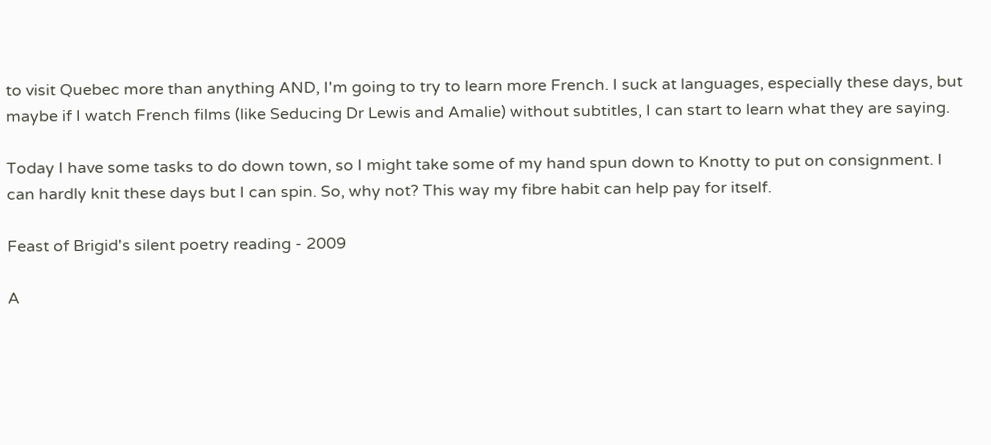to visit Quebec more than anything AND, I'm going to try to learn more French. I suck at languages, especially these days, but maybe if I watch French films (like Seducing Dr Lewis and Amalie) without subtitles, I can start to learn what they are saying.

Today I have some tasks to do down town, so I might take some of my hand spun down to Knotty to put on consignment. I can hardly knit these days but I can spin. So, why not? This way my fibre habit can help pay for itself.

Feast of Brigid's silent poetry reading - 2009

A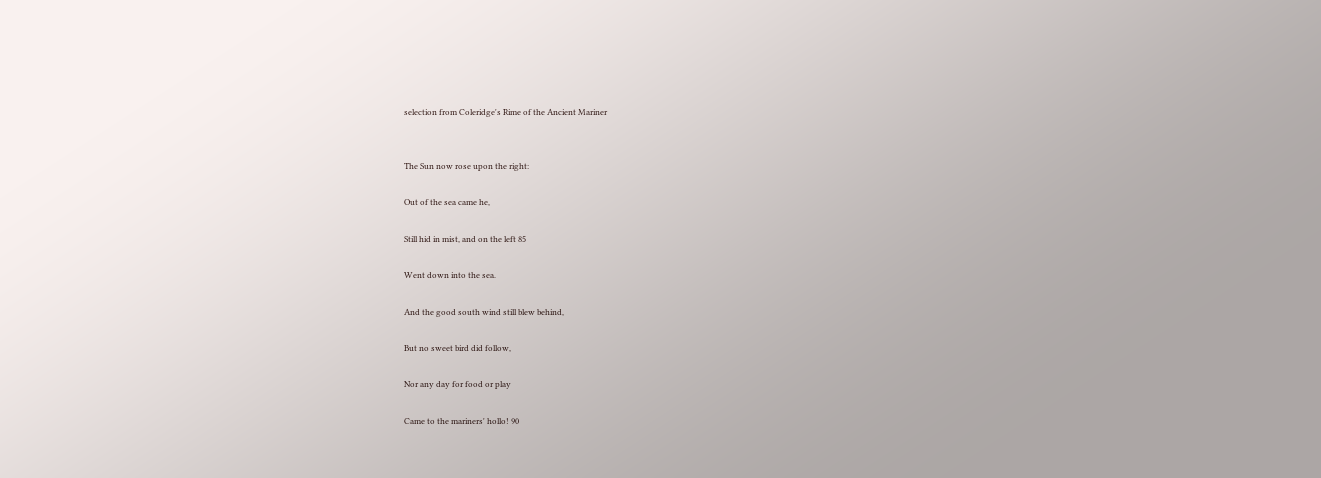selection from Coleridge's Rime of the Ancient Mariner


The Sun now rose upon the right:

Out of the sea came he,

Still hid in mist, and on the left 85

Went down into the sea.

And the good south wind still blew behind,

But no sweet bird did follow,

Nor any day for food or play

Came to the mariners' hollo! 90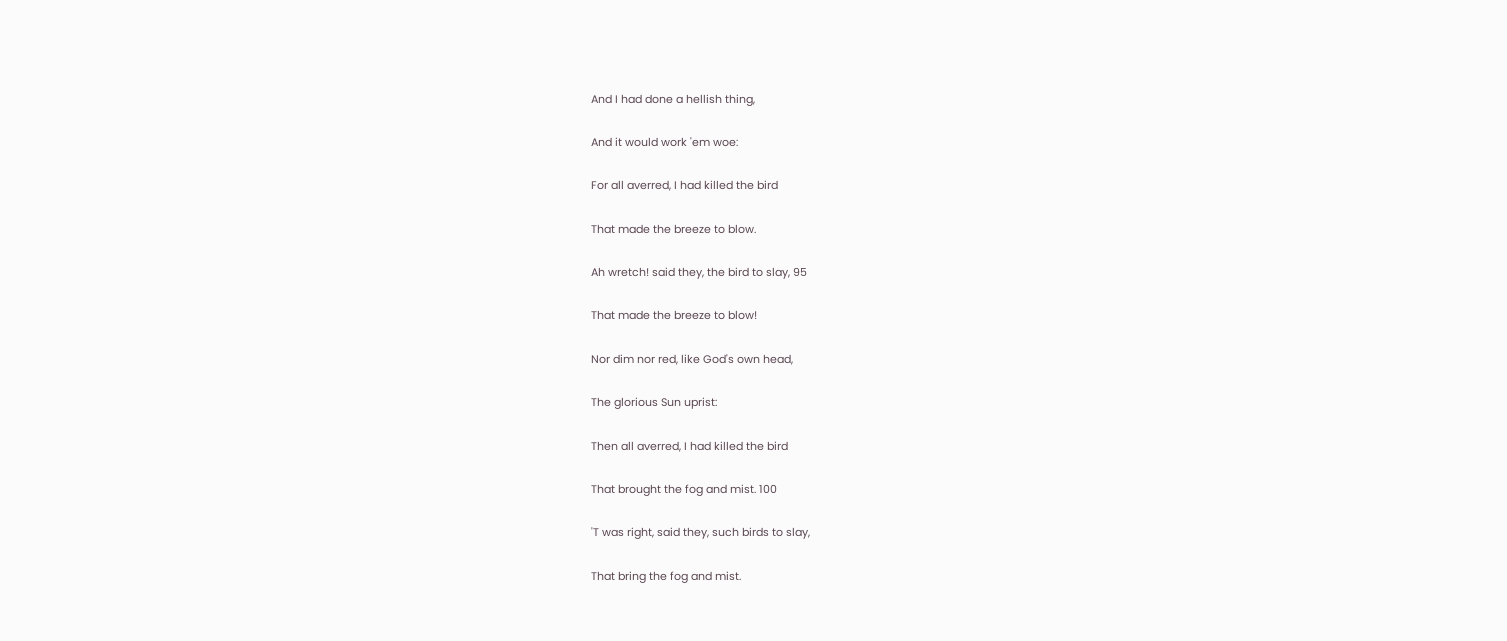And I had done a hellish thing,

And it would work 'em woe:

For all averred, I had killed the bird

That made the breeze to blow.

Ah wretch! said they, the bird to slay, 95

That made the breeze to blow!

Nor dim nor red, like God's own head,

The glorious Sun uprist:

Then all averred, I had killed the bird

That brought the fog and mist. 100

'T was right, said they, such birds to slay,

That bring the fog and mist.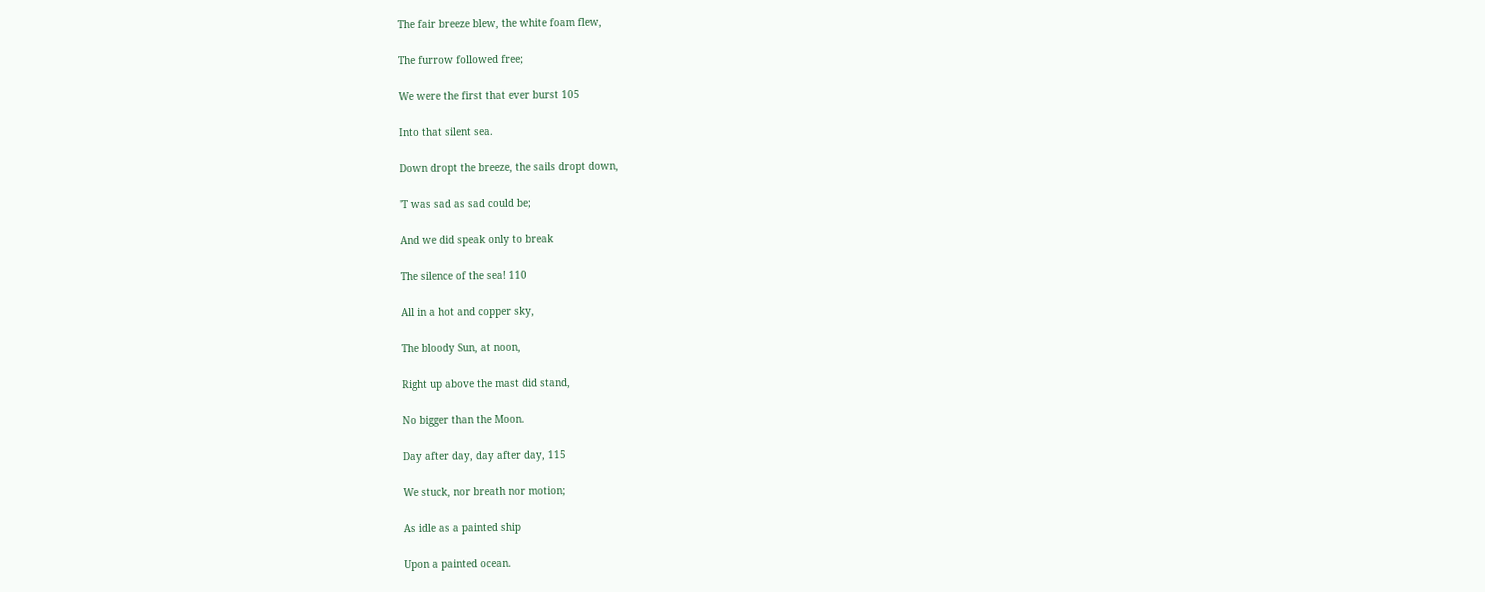The fair breeze blew, the white foam flew,

The furrow followed free;

We were the first that ever burst 105

Into that silent sea.

Down dropt the breeze, the sails dropt down,

'T was sad as sad could be;

And we did speak only to break

The silence of the sea! 110

All in a hot and copper sky,

The bloody Sun, at noon,

Right up above the mast did stand,

No bigger than the Moon.

Day after day, day after day, 115

We stuck, nor breath nor motion;

As idle as a painted ship

Upon a painted ocean.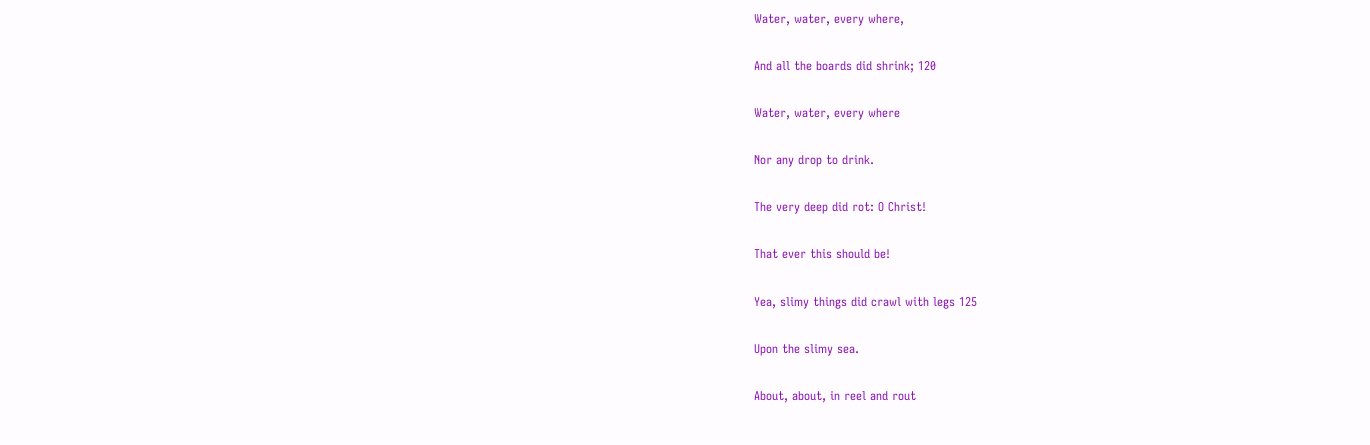Water, water, every where,

And all the boards did shrink; 120

Water, water, every where

Nor any drop to drink.

The very deep did rot: O Christ!

That ever this should be!

Yea, slimy things did crawl with legs 125

Upon the slimy sea.

About, about, in reel and rout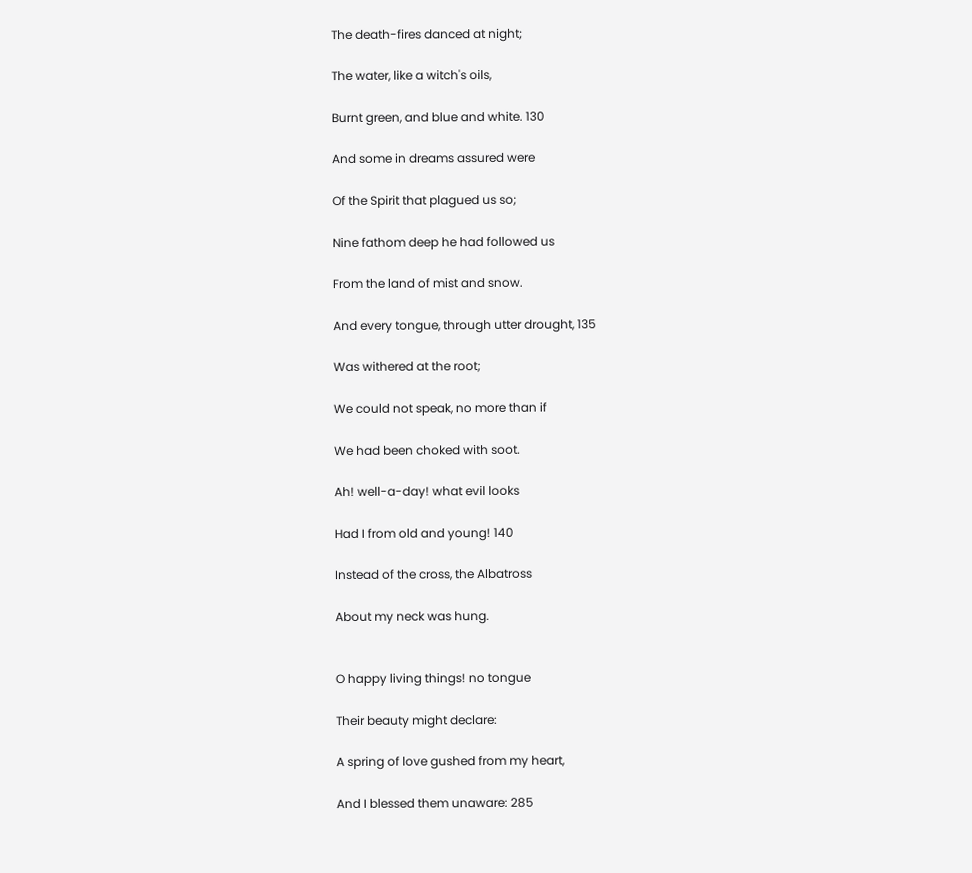The death-fires danced at night;

The water, like a witch's oils,

Burnt green, and blue and white. 130

And some in dreams assured were

Of the Spirit that plagued us so;

Nine fathom deep he had followed us

From the land of mist and snow.

And every tongue, through utter drought, 135

Was withered at the root;

We could not speak, no more than if

We had been choked with soot.

Ah! well-a-day! what evil looks

Had I from old and young! 140

Instead of the cross, the Albatross

About my neck was hung.


O happy living things! no tongue

Their beauty might declare:

A spring of love gushed from my heart,

And I blessed them unaware: 285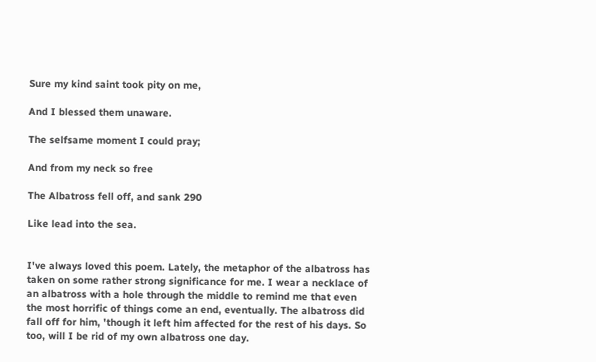Sure my kind saint took pity on me,

And I blessed them unaware.

The selfsame moment I could pray;

And from my neck so free

The Albatross fell off, and sank 290

Like lead into the sea.


I've always loved this poem. Lately, the metaphor of the albatross has taken on some rather strong significance for me. I wear a necklace of an albatross with a hole through the middle to remind me that even the most horrific of things come an end, eventually. The albatross did fall off for him, 'though it left him affected for the rest of his days. So too, will I be rid of my own albatross one day.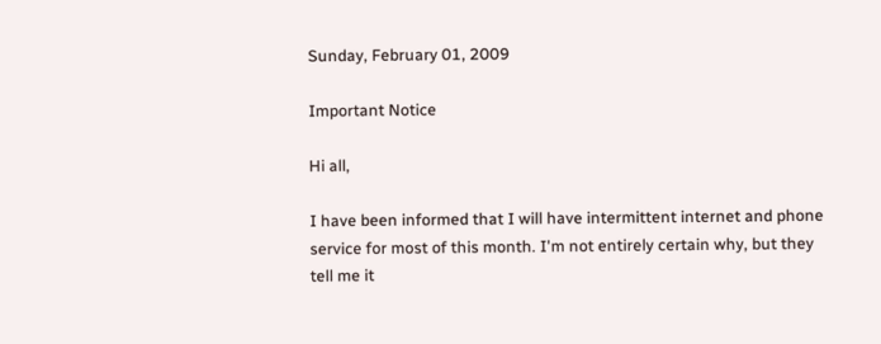Sunday, February 01, 2009

Important Notice

Hi all,

I have been informed that I will have intermittent internet and phone service for most of this month. I'm not entirely certain why, but they tell me it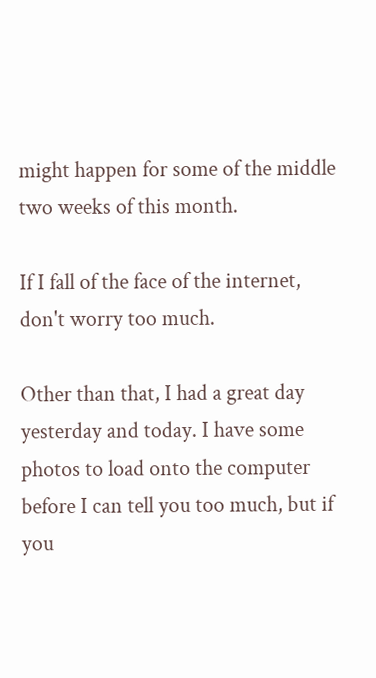might happen for some of the middle two weeks of this month.

If I fall of the face of the internet, don't worry too much.

Other than that, I had a great day yesterday and today. I have some photos to load onto the computer before I can tell you too much, but if you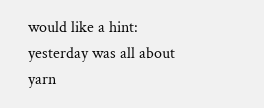would like a hint: yesterday was all about yarn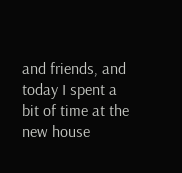and friends, and today I spent a bit of time at the new house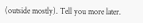(outside mostly). Tell you more later.